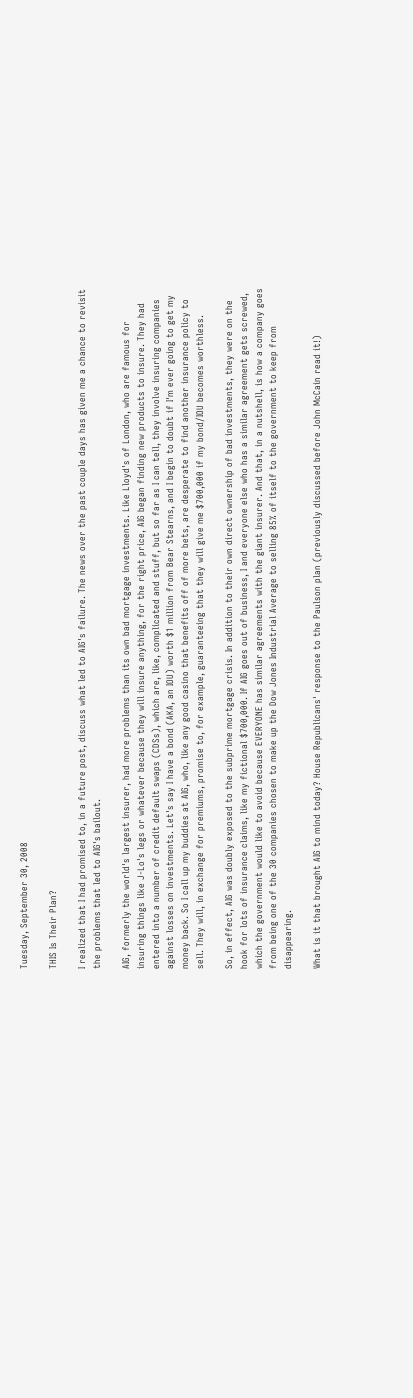Tuesday, September 30, 2008

THIS Is Their Plan?

I realized that I had promised to, in a future post, discuss what led to AIG's failure. The news over the past couple days has given me a chance to revisit the problems that led to AIG's bailout.

AIG, formerly the world's largest insurer, had more problems than its own bad mortgage investments. Like Lloyd's of London, who are famous for insuring things like J-Lo's legs or whatever because they will insure anything, for the right price, AIG began finding new products to insure. They had entered into a number of credit default swaps (CDSs), which are, like, complicated and stuff, but so far as I can tell, they involve insuring companies against losses on investments. Let's say I have a bond (AKA, an IOU) worth $1 million from Bear Stearns, and I begin to doubt if I'm ever going to get my money back. So I call up my buddies at AIG, who, like any good casino that benefits off of more bets, are desperate to find another insurance policy to sell. They will, in exchange for premiums, promise to, for example, guaranteeing that they will give me $700,000 if my bond/IOU becomes worthless.

So, in effect, AIG was doubly exposed to the subprime mortgage crisis. In addition to their own direct ownership of bad investments, they were on the hook for lots of insurance claims, like my fictional $700,000. If AIG goes out of business, I and everyone else who has a similar agreement gets screwed, which the government would like to avoid because EVERYONE has similar agreements with the giant insurer. And that, in a nutshell, is how a company goes from being one of the 30 companies chosen to make up the Dow Jones Industrial Average to selling 85% of itself to the government to keep from disappearing.

What is it that brought AIG to mind today? House Republicans' response to the Paulson plan (previously discussed before John McCain read it!)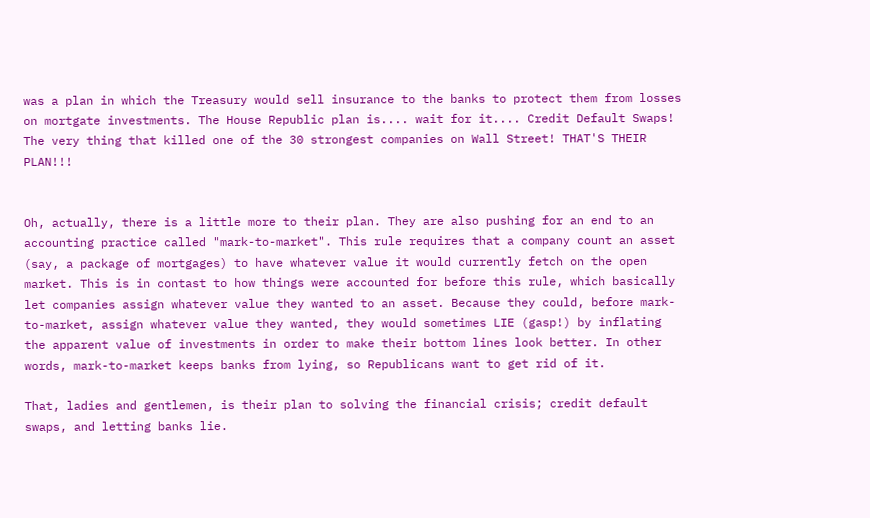was a plan in which the Treasury would sell insurance to the banks to protect them from losses on mortgate investments. The House Republic plan is.... wait for it.... Credit Default Swaps! The very thing that killed one of the 30 strongest companies on Wall Street! THAT'S THEIR PLAN!!!


Oh, actually, there is a little more to their plan. They are also pushing for an end to an accounting practice called "mark-to-market". This rule requires that a company count an asset (say, a package of mortgages) to have whatever value it would currently fetch on the open market. This is in contast to how things were accounted for before this rule, which basically let companies assign whatever value they wanted to an asset. Because they could, before mark-to-market, assign whatever value they wanted, they would sometimes LIE (gasp!) by inflating the apparent value of investments in order to make their bottom lines look better. In other words, mark-to-market keeps banks from lying, so Republicans want to get rid of it.

That, ladies and gentlemen, is their plan to solving the financial crisis; credit default swaps, and letting banks lie.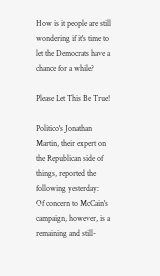How is it people are still wondering if it's time to let the Democrats have a chance for a while?

Please Let This Be True!

Politico's Jonathan Martin, their expert on the Republican side of things, reported the following yesterday:
Of concern to McCain's campaign, however, is a remaining and still-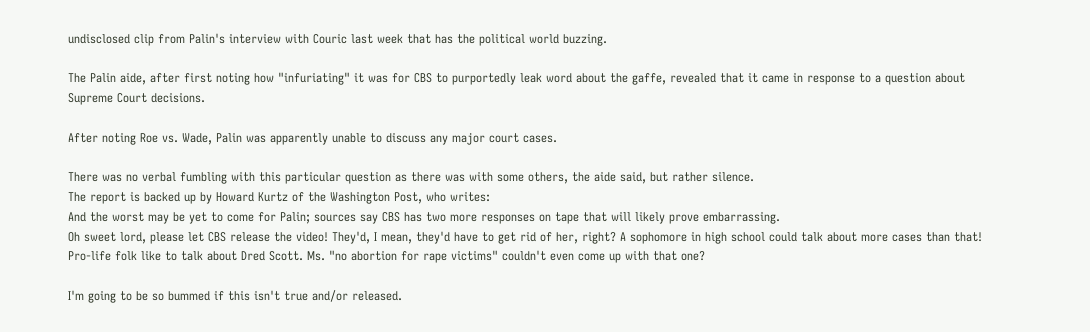undisclosed clip from Palin's interview with Couric last week that has the political world buzzing.

The Palin aide, after first noting how "infuriating" it was for CBS to purportedly leak word about the gaffe, revealed that it came in response to a question about Supreme Court decisions.

After noting Roe vs. Wade, Palin was apparently unable to discuss any major court cases.

There was no verbal fumbling with this particular question as there was with some others, the aide said, but rather silence.
The report is backed up by Howard Kurtz of the Washington Post, who writes:
And the worst may be yet to come for Palin; sources say CBS has two more responses on tape that will likely prove embarrassing.
Oh sweet lord, please let CBS release the video! They'd, I mean, they'd have to get rid of her, right? A sophomore in high school could talk about more cases than that! Pro-life folk like to talk about Dred Scott. Ms. "no abortion for rape victims" couldn't even come up with that one?

I'm going to be so bummed if this isn't true and/or released.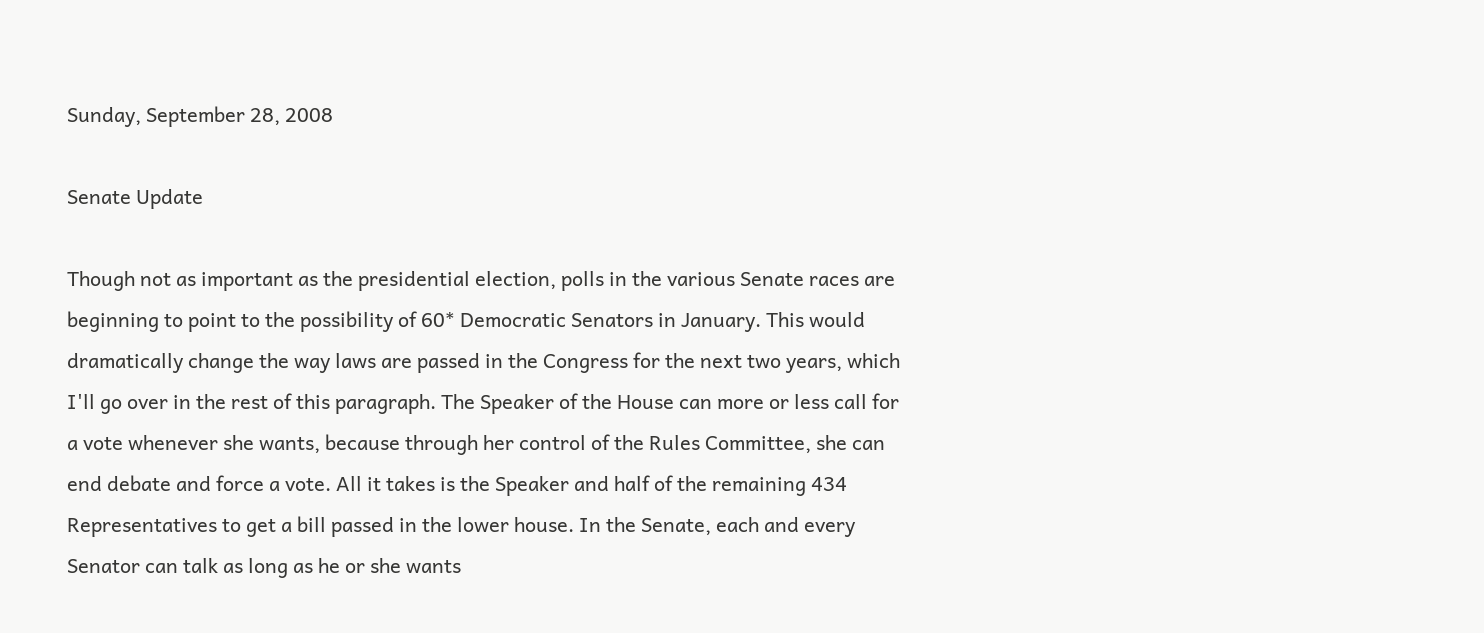Sunday, September 28, 2008

Senate Update

Though not as important as the presidential election, polls in the various Senate races are beginning to point to the possibility of 60* Democratic Senators in January. This would dramatically change the way laws are passed in the Congress for the next two years, which I'll go over in the rest of this paragraph. The Speaker of the House can more or less call for a vote whenever she wants, because through her control of the Rules Committee, she can end debate and force a vote. All it takes is the Speaker and half of the remaining 434 Representatives to get a bill passed in the lower house. In the Senate, each and every Senator can talk as long as he or she wants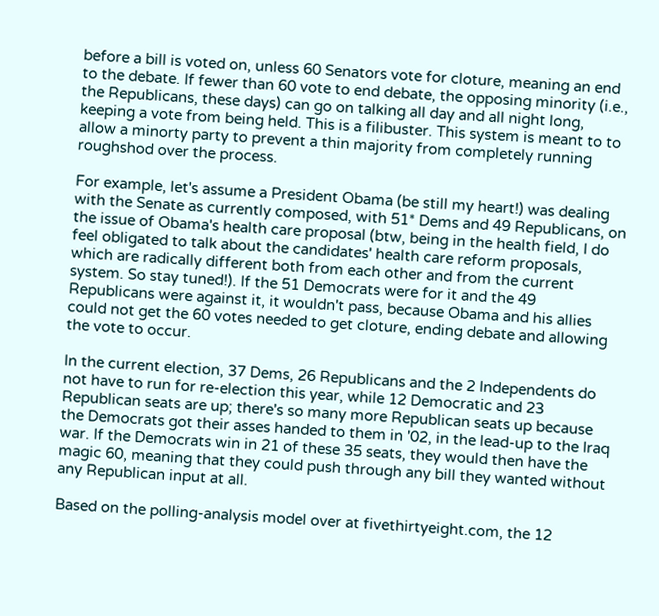before a bill is voted on, unless 60 Senators vote for cloture, meaning an end to the debate. If fewer than 60 vote to end debate, the opposing minority (i.e., the Republicans, these days) can go on talking all day and all night long, keeping a vote from being held. This is a filibuster. This system is meant to to allow a minorty party to prevent a thin majority from completely running roughshod over the process.

For example, let's assume a President Obama (be still my heart!) was dealing with the Senate as currently composed, with 51* Dems and 49 Republicans, on the issue of Obama's health care proposal (btw, being in the health field, I do feel obligated to talk about the candidates' health care reform proposals, which are radically different both from each other and from the current system. So stay tuned!). If the 51 Democrats were for it and the 49 Republicans were against it, it wouldn't pass, because Obama and his allies could not get the 60 votes needed to get cloture, ending debate and allowing the vote to occur.

In the current election, 37 Dems, 26 Republicans and the 2 Independents do not have to run for re-election this year, while 12 Democratic and 23 Republican seats are up; there's so many more Republican seats up because the Democrats got their asses handed to them in '02, in the lead-up to the Iraq war. If the Democrats win in 21 of these 35 seats, they would then have the magic 60, meaning that they could push through any bill they wanted without any Republican input at all.

Based on the polling-analysis model over at fivethirtyeight.com, the 12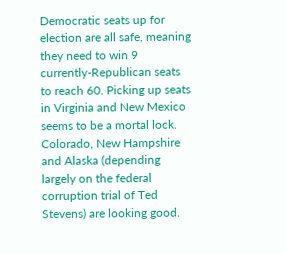Democratic seats up for election are all safe, meaning they need to win 9 currently-Republican seats to reach 60. Picking up seats in Virginia and New Mexico seems to be a mortal lock. Colorado, New Hampshire and Alaska (depending largely on the federal corruption trial of Ted Stevens) are looking good.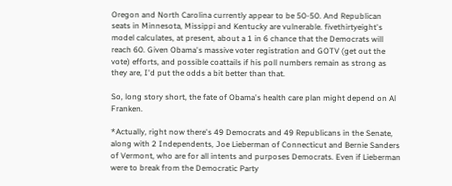Oregon and North Carolina currently appear to be 50-50. And Republican seats in Minnesota, Missippi and Kentucky are vulnerable. fivethirtyeight's model calculates, at present, about a 1 in 6 chance that the Democrats will reach 60. Given Obama's massive voter registration and GOTV (get out the vote) efforts, and possible coattails if his poll numbers remain as strong as they are, I'd put the odds a bit better than that.

So, long story short, the fate of Obama's health care plan might depend on Al Franken.

*Actually, right now there's 49 Democrats and 49 Republicans in the Senate, along with 2 Independents, Joe Lieberman of Connecticut and Bernie Sanders of Vermont, who are for all intents and purposes Democrats. Even if Lieberman were to break from the Democratic Party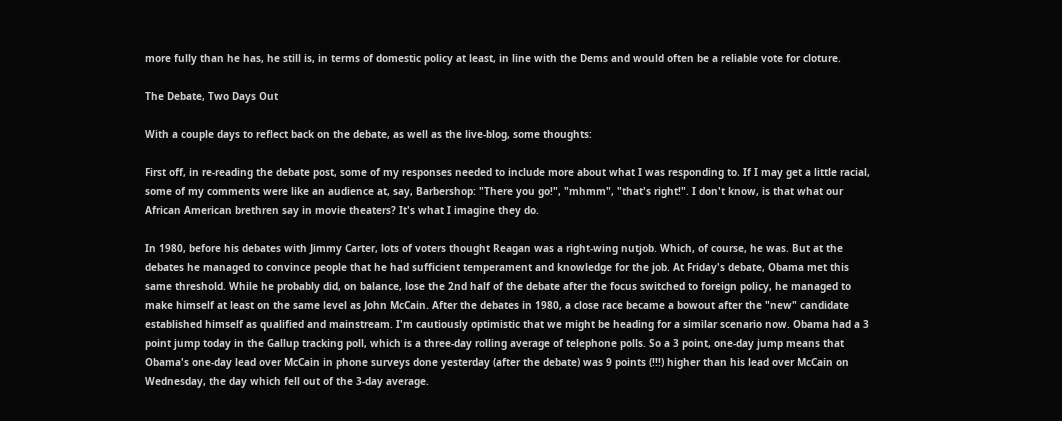more fully than he has, he still is, in terms of domestic policy at least, in line with the Dems and would often be a reliable vote for cloture.

The Debate, Two Days Out

With a couple days to reflect back on the debate, as well as the live-blog, some thoughts:

First off, in re-reading the debate post, some of my responses needed to include more about what I was responding to. If I may get a little racial, some of my comments were like an audience at, say, Barbershop: "There you go!", "mhmm", "that's right!". I don't know, is that what our African American brethren say in movie theaters? It's what I imagine they do.

In 1980, before his debates with Jimmy Carter, lots of voters thought Reagan was a right-wing nutjob. Which, of course, he was. But at the debates he managed to convince people that he had sufficient temperament and knowledge for the job. At Friday's debate, Obama met this same threshold. While he probably did, on balance, lose the 2nd half of the debate after the focus switched to foreign policy, he managed to make himself at least on the same level as John McCain. After the debates in 1980, a close race became a bowout after the "new" candidate established himself as qualified and mainstream. I'm cautiously optimistic that we might be heading for a similar scenario now. Obama had a 3 point jump today in the Gallup tracking poll, which is a three-day rolling average of telephone polls. So a 3 point, one-day jump means that Obama's one-day lead over McCain in phone surveys done yesterday (after the debate) was 9 points (!!!) higher than his lead over McCain on Wednesday, the day which fell out of the 3-day average.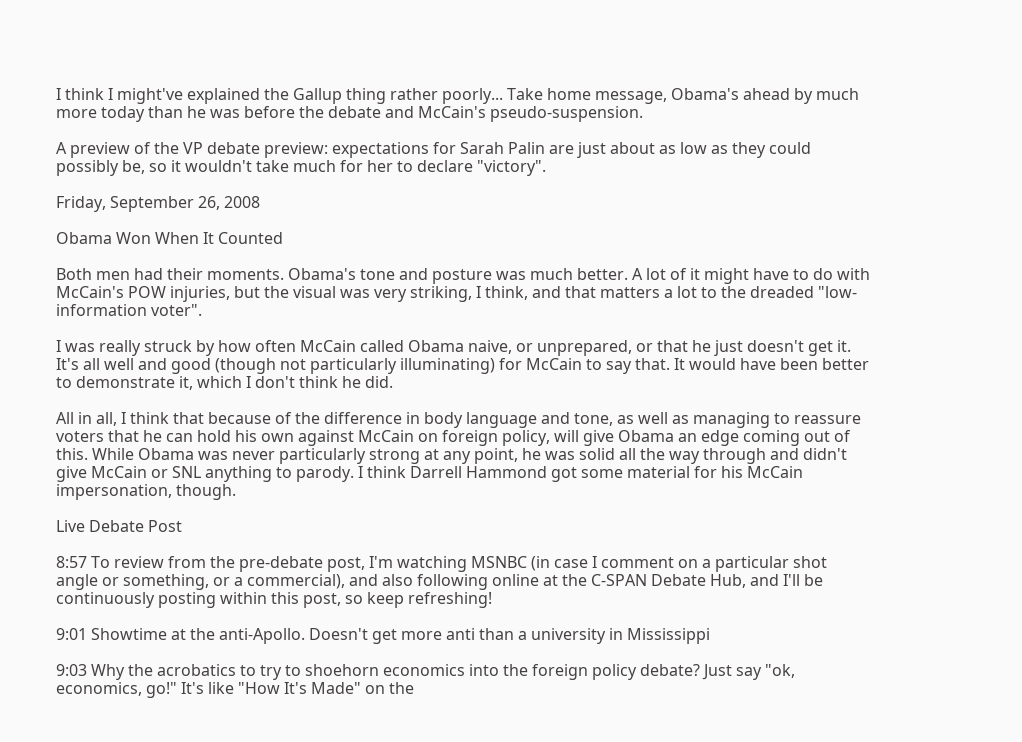I think I might've explained the Gallup thing rather poorly... Take home message, Obama's ahead by much more today than he was before the debate and McCain's pseudo-suspension.

A preview of the VP debate preview: expectations for Sarah Palin are just about as low as they could possibly be, so it wouldn't take much for her to declare "victory".

Friday, September 26, 2008

Obama Won When It Counted

Both men had their moments. Obama's tone and posture was much better. A lot of it might have to do with McCain's POW injuries, but the visual was very striking, I think, and that matters a lot to the dreaded "low-information voter".

I was really struck by how often McCain called Obama naive, or unprepared, or that he just doesn't get it. It's all well and good (though not particularly illuminating) for McCain to say that. It would have been better to demonstrate it, which I don't think he did.

All in all, I think that because of the difference in body language and tone, as well as managing to reassure voters that he can hold his own against McCain on foreign policy, will give Obama an edge coming out of this. While Obama was never particularly strong at any point, he was solid all the way through and didn't give McCain or SNL anything to parody. I think Darrell Hammond got some material for his McCain impersonation, though.

Live Debate Post

8:57 To review from the pre-debate post, I'm watching MSNBC (in case I comment on a particular shot angle or something, or a commercial), and also following online at the C-SPAN Debate Hub, and I'll be continuously posting within this post, so keep refreshing!

9:01 Showtime at the anti-Apollo. Doesn't get more anti than a university in Mississippi

9:03 Why the acrobatics to try to shoehorn economics into the foreign policy debate? Just say "ok, economics, go!" It's like "How It's Made" on the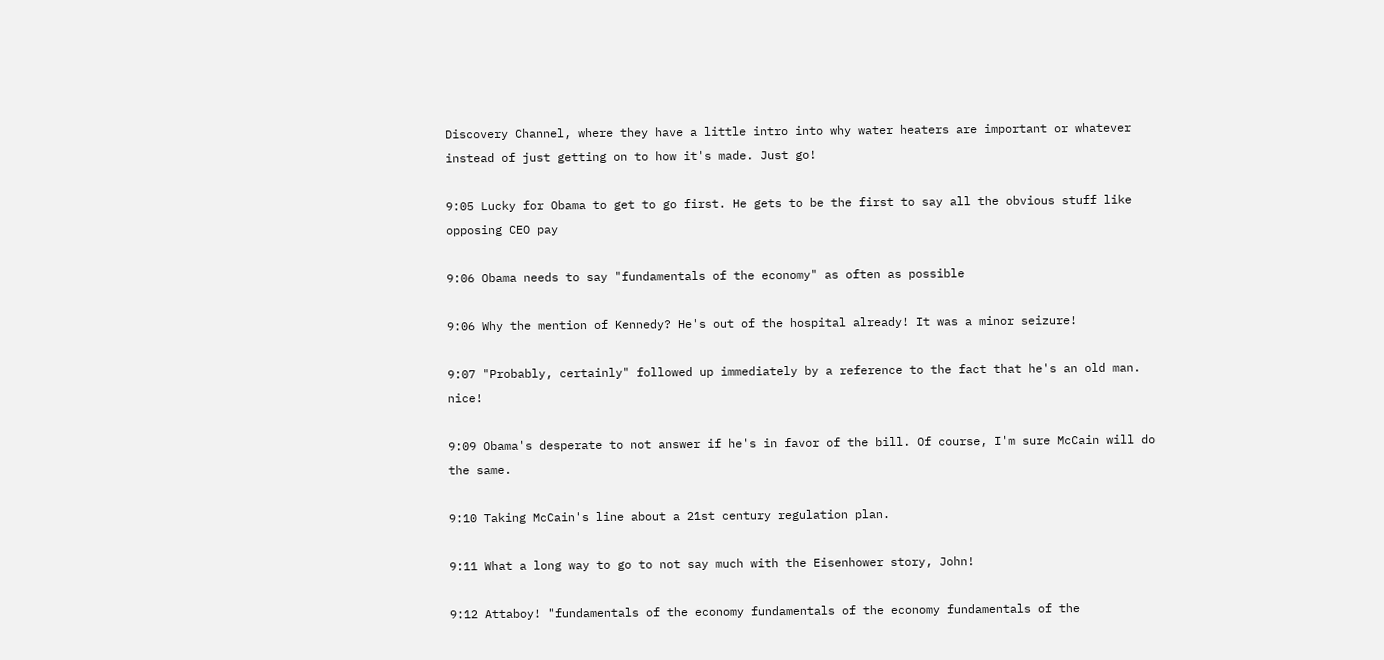Discovery Channel, where they have a little intro into why water heaters are important or whatever instead of just getting on to how it's made. Just go!

9:05 Lucky for Obama to get to go first. He gets to be the first to say all the obvious stuff like opposing CEO pay

9:06 Obama needs to say "fundamentals of the economy" as often as possible

9:06 Why the mention of Kennedy? He's out of the hospital already! It was a minor seizure!

9:07 "Probably, certainly" followed up immediately by a reference to the fact that he's an old man. nice!

9:09 Obama's desperate to not answer if he's in favor of the bill. Of course, I'm sure McCain will do the same.

9:10 Taking McCain's line about a 21st century regulation plan.

9:11 What a long way to go to not say much with the Eisenhower story, John!

9:12 Attaboy! "fundamentals of the economy fundamentals of the economy fundamentals of the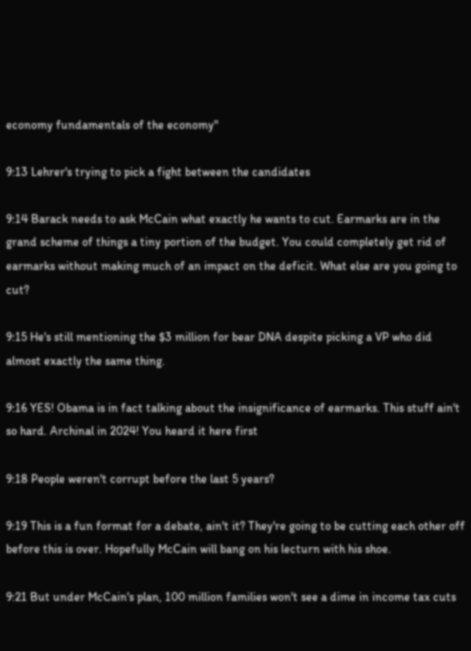economy fundamentals of the economy"

9:13 Lehrer's trying to pick a fight between the candidates

9:14 Barack needs to ask McCain what exactly he wants to cut. Earmarks are in the grand scheme of things a tiny portion of the budget. You could completely get rid of earmarks without making much of an impact on the deficit. What else are you going to cut?

9:15 He's still mentioning the $3 million for bear DNA despite picking a VP who did almost exactly the same thing.

9:16 YES! Obama is in fact talking about the insignificance of earmarks. This stuff ain't so hard. Archinal in 2024! You heard it here first

9:18 People weren't corrupt before the last 5 years?

9:19 This is a fun format for a debate, ain't it? They're going to be cutting each other off before this is over. Hopefully McCain will bang on his lecturn with his shoe.

9:21 But under McCain's plan, 100 million families won't see a dime in income tax cuts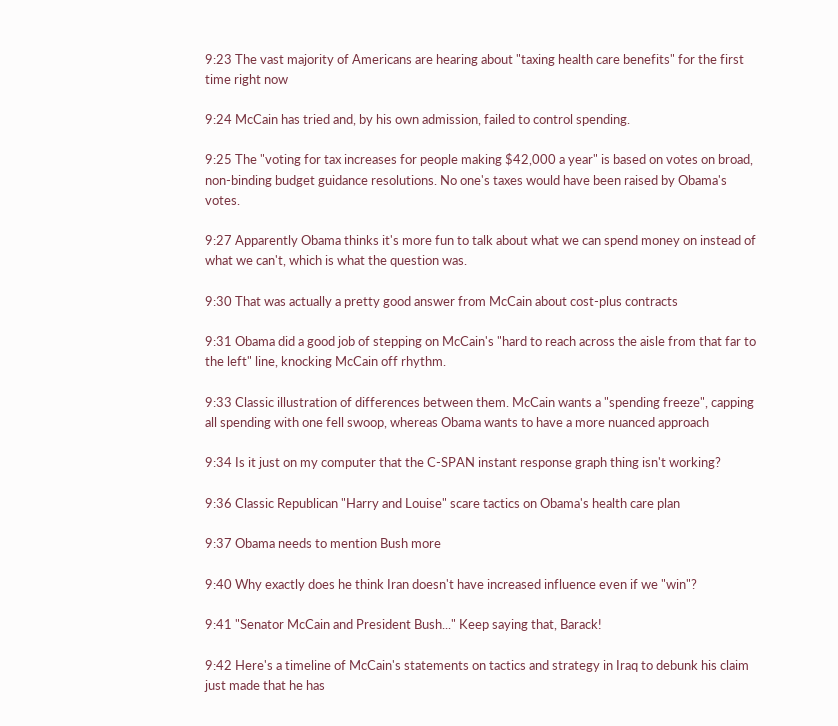9:23 The vast majority of Americans are hearing about "taxing health care benefits" for the first time right now

9:24 McCain has tried and, by his own admission, failed to control spending.

9:25 The "voting for tax increases for people making $42,000 a year" is based on votes on broad, non-binding budget guidance resolutions. No one's taxes would have been raised by Obama's votes.

9:27 Apparently Obama thinks it's more fun to talk about what we can spend money on instead of what we can't, which is what the question was.

9:30 That was actually a pretty good answer from McCain about cost-plus contracts

9:31 Obama did a good job of stepping on McCain's "hard to reach across the aisle from that far to the left" line, knocking McCain off rhythm.

9:33 Classic illustration of differences between them. McCain wants a "spending freeze", capping all spending with one fell swoop, whereas Obama wants to have a more nuanced approach

9:34 Is it just on my computer that the C-SPAN instant response graph thing isn't working?

9:36 Classic Republican "Harry and Louise" scare tactics on Obama's health care plan

9:37 Obama needs to mention Bush more

9:40 Why exactly does he think Iran doesn't have increased influence even if we "win"?

9:41 "Senator McCain and President Bush..." Keep saying that, Barack!

9:42 Here's a timeline of McCain's statements on tactics and strategy in Iraq to debunk his claim just made that he has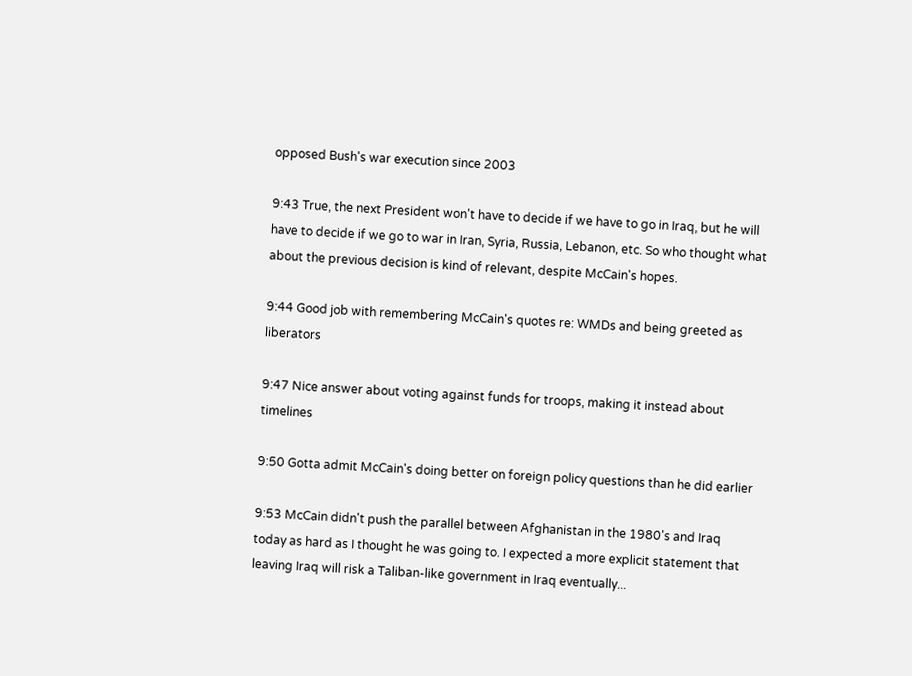opposed Bush's war execution since 2003

9:43 True, the next President won't have to decide if we have to go in Iraq, but he will have to decide if we go to war in Iran, Syria, Russia, Lebanon, etc. So who thought what about the previous decision is kind of relevant, despite McCain's hopes.

9:44 Good job with remembering McCain's quotes re: WMDs and being greeted as liberators

9:47 Nice answer about voting against funds for troops, making it instead about timelines

9:50 Gotta admit McCain's doing better on foreign policy questions than he did earlier

9:53 McCain didn't push the parallel between Afghanistan in the 1980's and Iraq today as hard as I thought he was going to. I expected a more explicit statement that leaving Iraq will risk a Taliban-like government in Iraq eventually...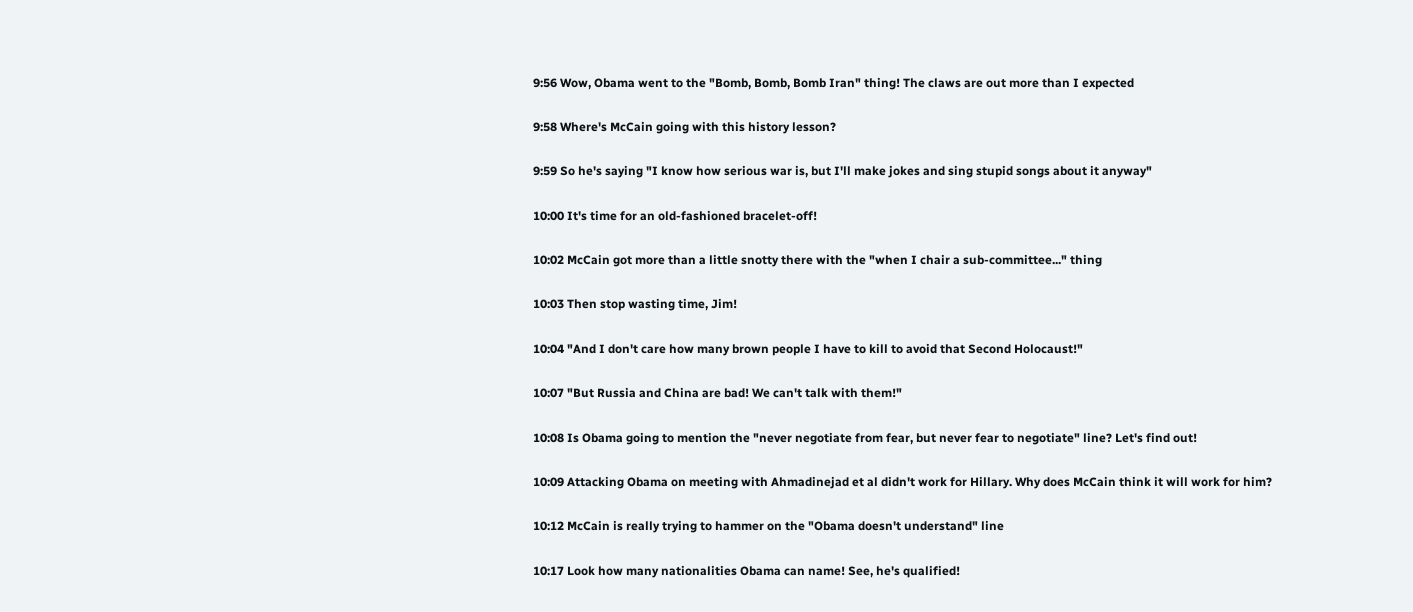9:56 Wow, Obama went to the "Bomb, Bomb, Bomb Iran" thing! The claws are out more than I expected

9:58 Where's McCain going with this history lesson?

9:59 So he's saying "I know how serious war is, but I'll make jokes and sing stupid songs about it anyway"

10:00 It's time for an old-fashioned bracelet-off!

10:02 McCain got more than a little snotty there with the "when I chair a sub-committee..." thing

10:03 Then stop wasting time, Jim!

10:04 "And I don't care how many brown people I have to kill to avoid that Second Holocaust!"

10:07 "But Russia and China are bad! We can't talk with them!"

10:08 Is Obama going to mention the "never negotiate from fear, but never fear to negotiate" line? Let's find out!

10:09 Attacking Obama on meeting with Ahmadinejad et al didn't work for Hillary. Why does McCain think it will work for him?

10:12 McCain is really trying to hammer on the "Obama doesn't understand" line

10:17 Look how many nationalities Obama can name! See, he's qualified!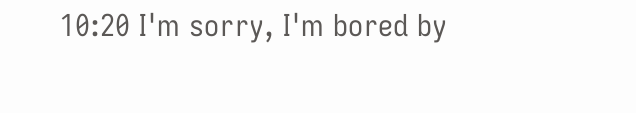10:20 I'm sorry, I'm bored by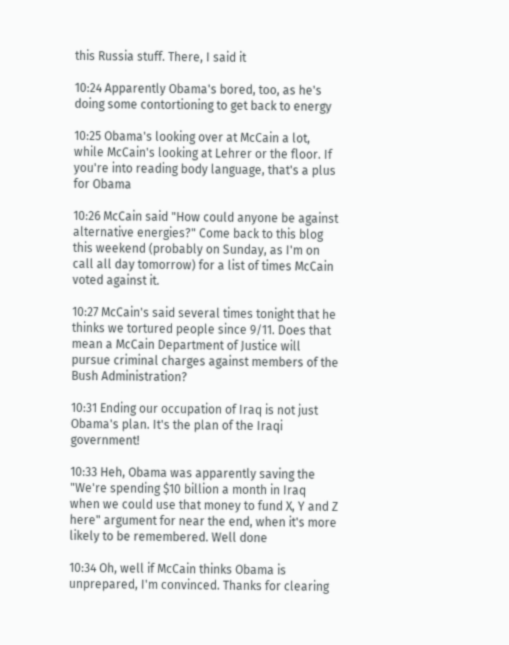this Russia stuff. There, I said it

10:24 Apparently Obama's bored, too, as he's doing some contortioning to get back to energy

10:25 Obama's looking over at McCain a lot, while McCain's looking at Lehrer or the floor. If you're into reading body language, that's a plus for Obama

10:26 McCain said "How could anyone be against alternative energies?" Come back to this blog this weekend (probably on Sunday, as I'm on call all day tomorrow) for a list of times McCain voted against it.

10:27 McCain's said several times tonight that he thinks we tortured people since 9/11. Does that mean a McCain Department of Justice will pursue criminal charges against members of the Bush Administration?

10:31 Ending our occupation of Iraq is not just Obama's plan. It's the plan of the Iraqi government!

10:33 Heh, Obama was apparently saving the "We're spending $10 billion a month in Iraq when we could use that money to fund X, Y and Z here" argument for near the end, when it's more likely to be remembered. Well done

10:34 Oh, well if McCain thinks Obama is unprepared, I'm convinced. Thanks for clearing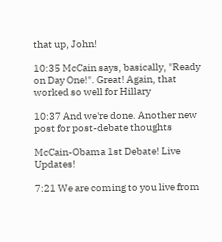that up, John!

10:35 McCain says, basically, "Ready on Day One!". Great! Again, that worked so well for Hillary

10:37 And we're done. Another new post for post-debate thoughts

McCain-Obama 1st Debate! Live Updates!

7:21 We are coming to you live from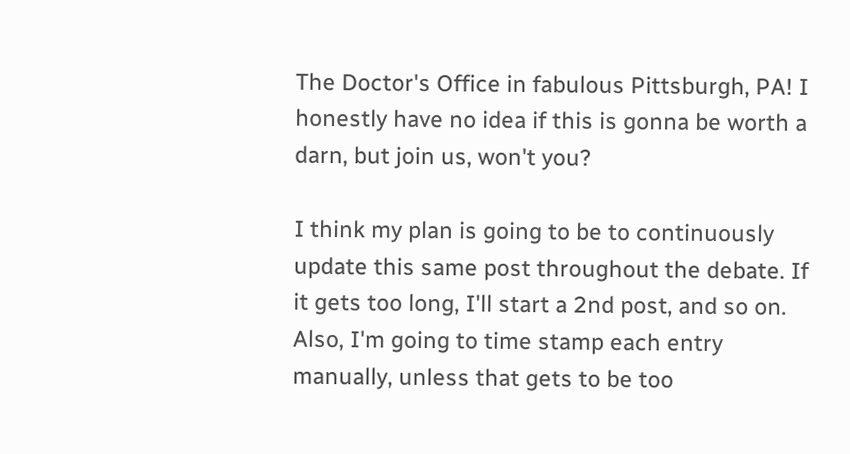The Doctor's Office in fabulous Pittsburgh, PA! I honestly have no idea if this is gonna be worth a darn, but join us, won't you?

I think my plan is going to be to continuously update this same post throughout the debate. If it gets too long, I'll start a 2nd post, and so on. Also, I'm going to time stamp each entry manually, unless that gets to be too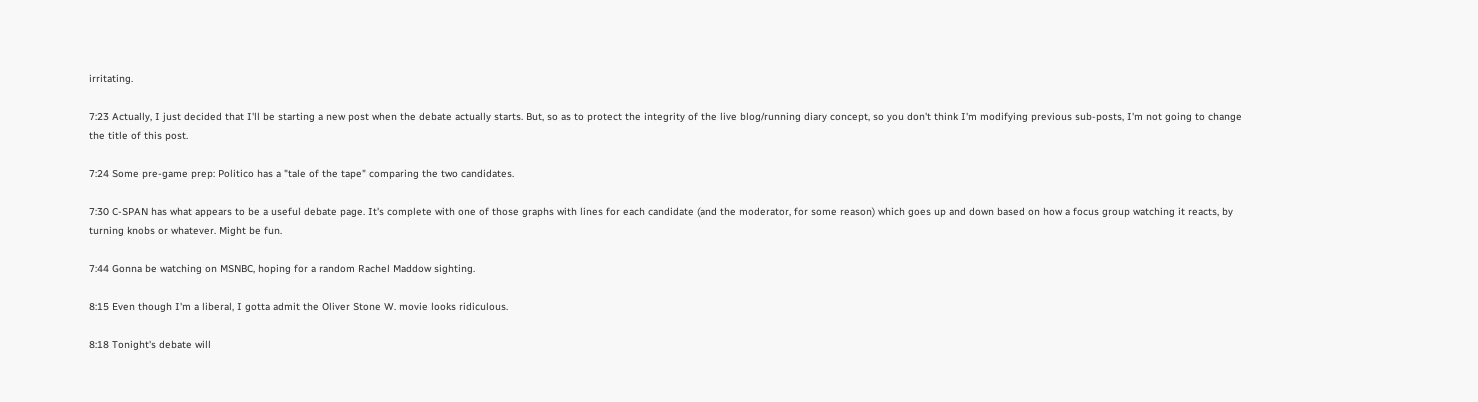irritating.

7:23 Actually, I just decided that I'll be starting a new post when the debate actually starts. But, so as to protect the integrity of the live blog/running diary concept, so you don't think I'm modifying previous sub-posts, I'm not going to change the title of this post.

7:24 Some pre-game prep: Politico has a "tale of the tape" comparing the two candidates.

7:30 C-SPAN has what appears to be a useful debate page. It's complete with one of those graphs with lines for each candidate (and the moderator, for some reason) which goes up and down based on how a focus group watching it reacts, by turning knobs or whatever. Might be fun.

7:44 Gonna be watching on MSNBC, hoping for a random Rachel Maddow sighting.

8:15 Even though I'm a liberal, I gotta admit the Oliver Stone W. movie looks ridiculous.

8:18 Tonight's debate will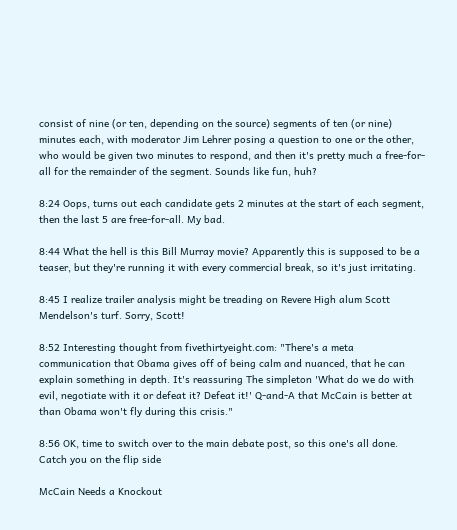consist of nine (or ten, depending on the source) segments of ten (or nine) minutes each, with moderator Jim Lehrer posing a question to one or the other, who would be given two minutes to respond, and then it's pretty much a free-for-all for the remainder of the segment. Sounds like fun, huh?

8:24 Oops, turns out each candidate gets 2 minutes at the start of each segment, then the last 5 are free-for-all. My bad.

8:44 What the hell is this Bill Murray movie? Apparently this is supposed to be a teaser, but they're running it with every commercial break, so it's just irritating.

8:45 I realize trailer analysis might be treading on Revere High alum Scott Mendelson's turf. Sorry, Scott!

8:52 Interesting thought from fivethirtyeight.com: "There's a meta communication that Obama gives off of being calm and nuanced, that he can explain something in depth. It's reassuring The simpleton 'What do we do with evil, negotiate with it or defeat it? Defeat it!' Q-and-A that McCain is better at than Obama won't fly during this crisis."

8:56 OK, time to switch over to the main debate post, so this one's all done. Catch you on the flip side

McCain Needs a Knockout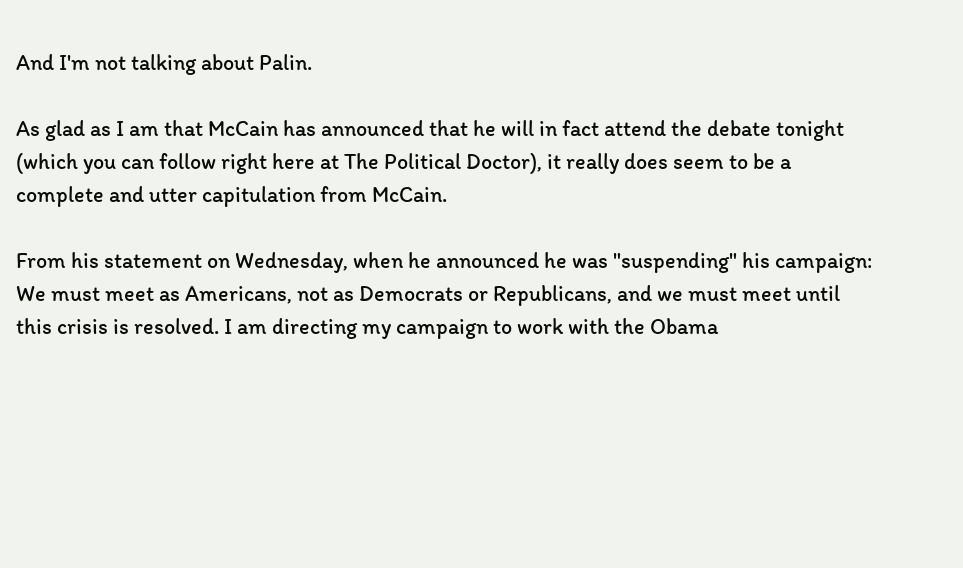And I'm not talking about Palin.

As glad as I am that McCain has announced that he will in fact attend the debate tonight (which you can follow right here at The Political Doctor), it really does seem to be a complete and utter capitulation from McCain.

From his statement on Wednesday, when he announced he was "suspending" his campaign:
We must meet as Americans, not as Democrats or Republicans, and we must meet until this crisis is resolved. I am directing my campaign to work with the Obama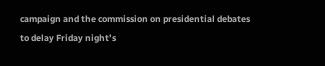campaign and the commission on presidential debates to delay Friday night’s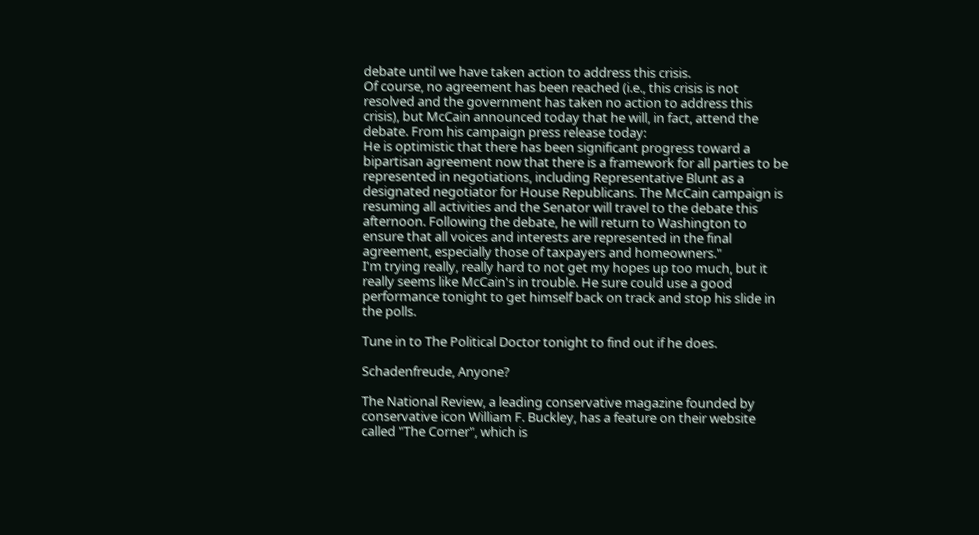debate until we have taken action to address this crisis.
Of course, no agreement has been reached (i.e., this crisis is not resolved and the government has taken no action to address this crisis), but McCain announced today that he will, in fact, attend the debate. From his campaign press release today:
He is optimistic that there has been significant progress toward a bipartisan agreement now that there is a framework for all parties to be represented in negotiations, including Representative Blunt as a designated negotiator for House Republicans. The McCain campaign is resuming all activities and the Senator will travel to the debate this afternoon. Following the debate, he will return to Washington to ensure that all voices and interests are represented in the final agreement, especially those of taxpayers and homeowners."
I'm trying really, really hard to not get my hopes up too much, but it really seems like McCain's in trouble. He sure could use a good performance tonight to get himself back on track and stop his slide in the polls.

Tune in to The Political Doctor tonight to find out if he does.

Schadenfreude, Anyone?

The National Review, a leading conservative magazine founded by conservative icon William F. Buckley, has a feature on their website called "The Corner", which is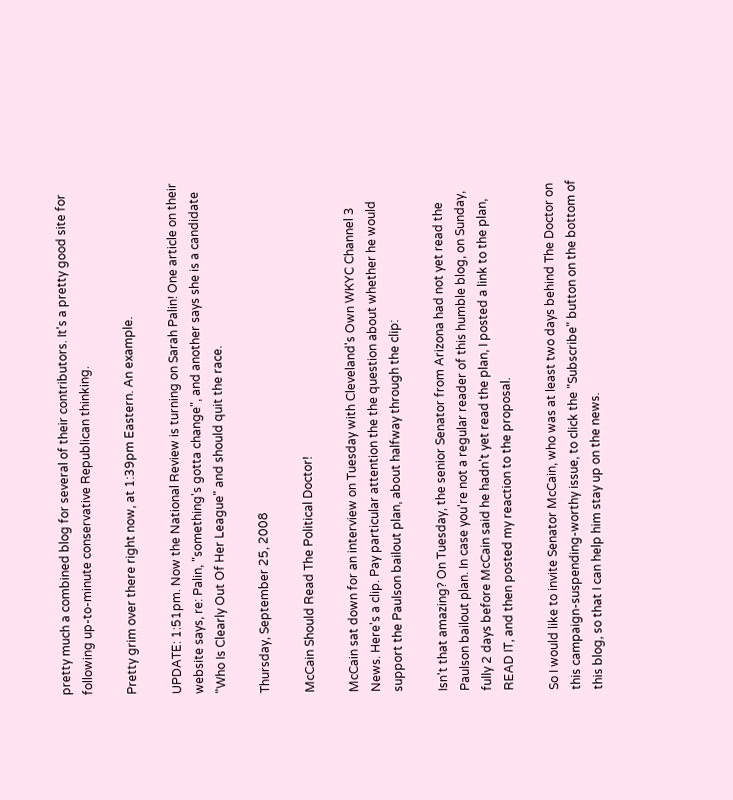pretty much a combined blog for several of their contributors. It's a pretty good site for following up-to-minute conservative Republican thinking.

Pretty grim over there right now, at 1:39pm Eastern. An example.

UPDATE: 1:51pm. Now the National Review is turning on Sarah Palin! One article on their website says, re: Palin, "something's gotta change", and another says she is a candidate "Who Is Clearly Out Of Her League" and should quit the race.

Thursday, September 25, 2008

McCain Should Read The Political Doctor!

McCain sat down for an interview on Tuesday with Cleveland's Own WKYC Channel 3 News. Here's a clip. Pay particular attention the the question about whether he would support the Paulson bailout plan, about halfway through the clip:

Isn't that amazing? On Tuesday, the senior Senator from Arizona had not yet read the Paulson bailout plan. In case you're not a regular reader of this humble blog, on Sunday, fully 2 days before McCain said he hadn't yet read the plan, I posted a link to the plan, READ IT, and then posted my reaction to the proposal.

So I would like to invite Senator McCain, who was at least two days behind The Doctor on this campaign-suspending-worthy issue, to click the "Subscribe" button on the bottom of this blog, so that I can help him stay up on the news.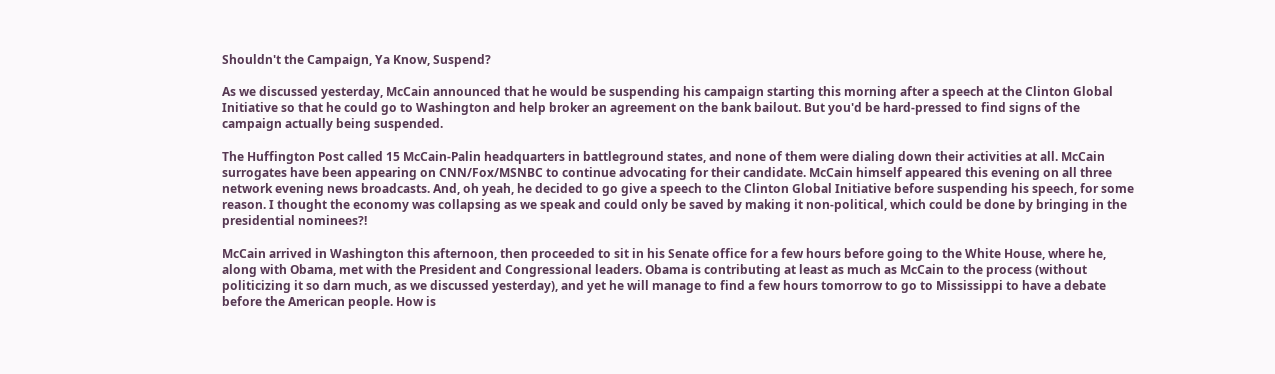Shouldn't the Campaign, Ya Know, Suspend?

As we discussed yesterday, McCain announced that he would be suspending his campaign starting this morning after a speech at the Clinton Global Initiative so that he could go to Washington and help broker an agreement on the bank bailout. But you'd be hard-pressed to find signs of the campaign actually being suspended.

The Huffington Post called 15 McCain-Palin headquarters in battleground states, and none of them were dialing down their activities at all. McCain surrogates have been appearing on CNN/Fox/MSNBC to continue advocating for their candidate. McCain himself appeared this evening on all three network evening news broadcasts. And, oh yeah, he decided to go give a speech to the Clinton Global Initiative before suspending his speech, for some reason. I thought the economy was collapsing as we speak and could only be saved by making it non-political, which could be done by bringing in the presidential nominees?!

McCain arrived in Washington this afternoon, then proceeded to sit in his Senate office for a few hours before going to the White House, where he, along with Obama, met with the President and Congressional leaders. Obama is contributing at least as much as McCain to the process (without politicizing it so darn much, as we discussed yesterday), and yet he will manage to find a few hours tomorrow to go to Mississippi to have a debate before the American people. How is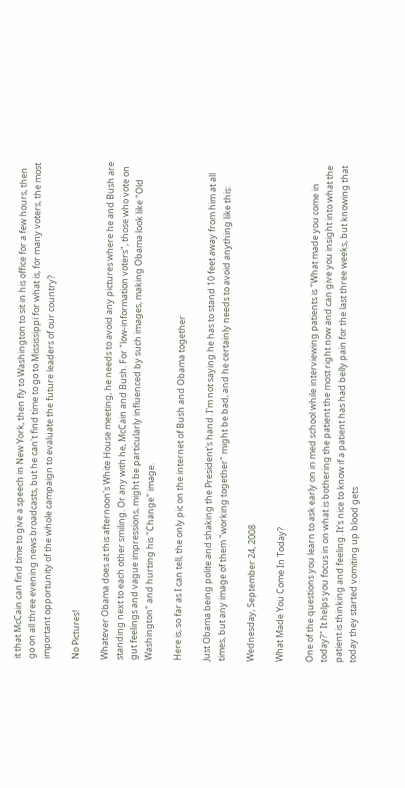it that McCain can find time to give a speech in New York, then fly to Washington to sit in his office for a few hours, then go on all three evening news broadcasts, but he can't find time to go to Mississippi for what is, for many voters, the most important opportunity of the whole campaign to evaluate the future leaders of our country?

No Pictures!

Whatever Obama does at this afternoon's White House meeting, he needs to avoid any pictures where he and Bush are standing next to each other smiling. Or any with he, McCain and Bush. For "low-information voters", those who vote on gut feelings and vague impressions, might be particularly influenced by such images, making Obama look like "Old Washington" and hurting his "Change" image.

Here is, so far as I can tell, the only pic on the internet of Bush and Obama together

Just Obama being polite and shaking the President's hand. I'm not saying he has to stand 10 feet away from him at all times, but any image of them "working together" might be bad, and he certainly needs to avoid anything like this:

Wednesday, September 24, 2008

What Made You Come In Today?

One of the questions you learn to ask early on in med school while interviewing patients is "What made you come in today?" It helps you focus in on what is bothering the patient the most right now and can give you insight into what the patient is thinking and feeling. It's nice to know if a patient has had belly pain for the last three weeks, but knowing that today they started vomiting up blood gets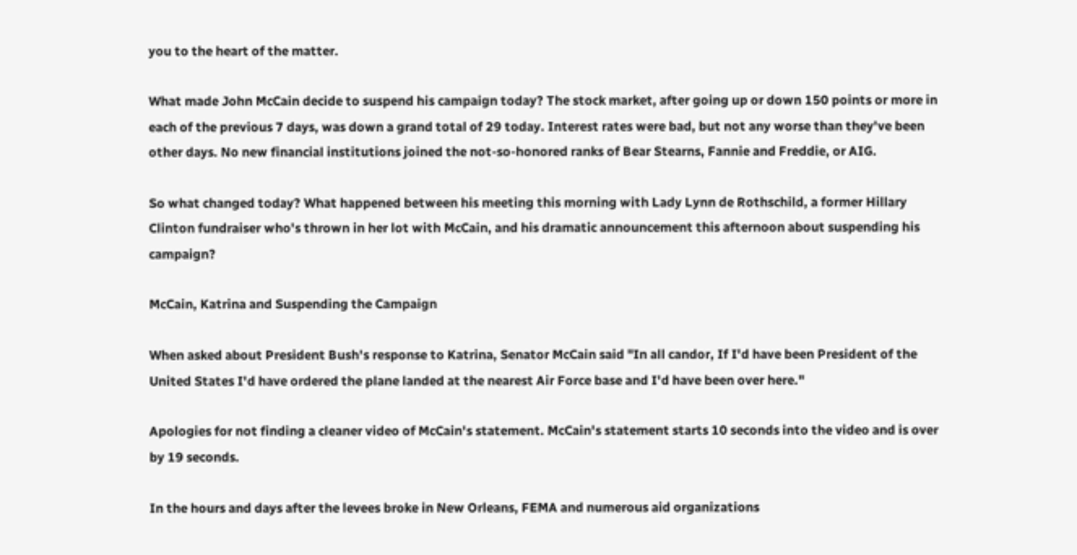you to the heart of the matter.

What made John McCain decide to suspend his campaign today? The stock market, after going up or down 150 points or more in each of the previous 7 days, was down a grand total of 29 today. Interest rates were bad, but not any worse than they've been other days. No new financial institutions joined the not-so-honored ranks of Bear Stearns, Fannie and Freddie, or AIG.

So what changed today? What happened between his meeting this morning with Lady Lynn de Rothschild, a former Hillary Clinton fundraiser who's thrown in her lot with McCain, and his dramatic announcement this afternoon about suspending his campaign?

McCain, Katrina and Suspending the Campaign

When asked about President Bush's response to Katrina, Senator McCain said "In all candor, If I'd have been President of the United States I'd have ordered the plane landed at the nearest Air Force base and I'd have been over here."

Apologies for not finding a cleaner video of McCain's statement. McCain's statement starts 10 seconds into the video and is over by 19 seconds.

In the hours and days after the levees broke in New Orleans, FEMA and numerous aid organizations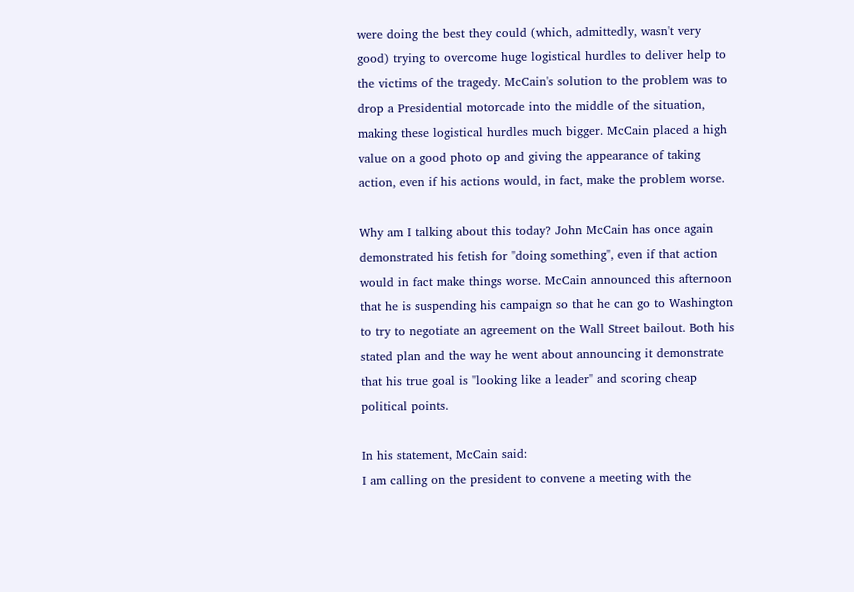were doing the best they could (which, admittedly, wasn't very good) trying to overcome huge logistical hurdles to deliver help to the victims of the tragedy. McCain's solution to the problem was to drop a Presidential motorcade into the middle of the situation, making these logistical hurdles much bigger. McCain placed a high value on a good photo op and giving the appearance of taking action, even if his actions would, in fact, make the problem worse.

Why am I talking about this today? John McCain has once again demonstrated his fetish for "doing something", even if that action would in fact make things worse. McCain announced this afternoon that he is suspending his campaign so that he can go to Washington to try to negotiate an agreement on the Wall Street bailout. Both his stated plan and the way he went about announcing it demonstrate that his true goal is "looking like a leader" and scoring cheap political points.

In his statement, McCain said:
I am calling on the president to convene a meeting with the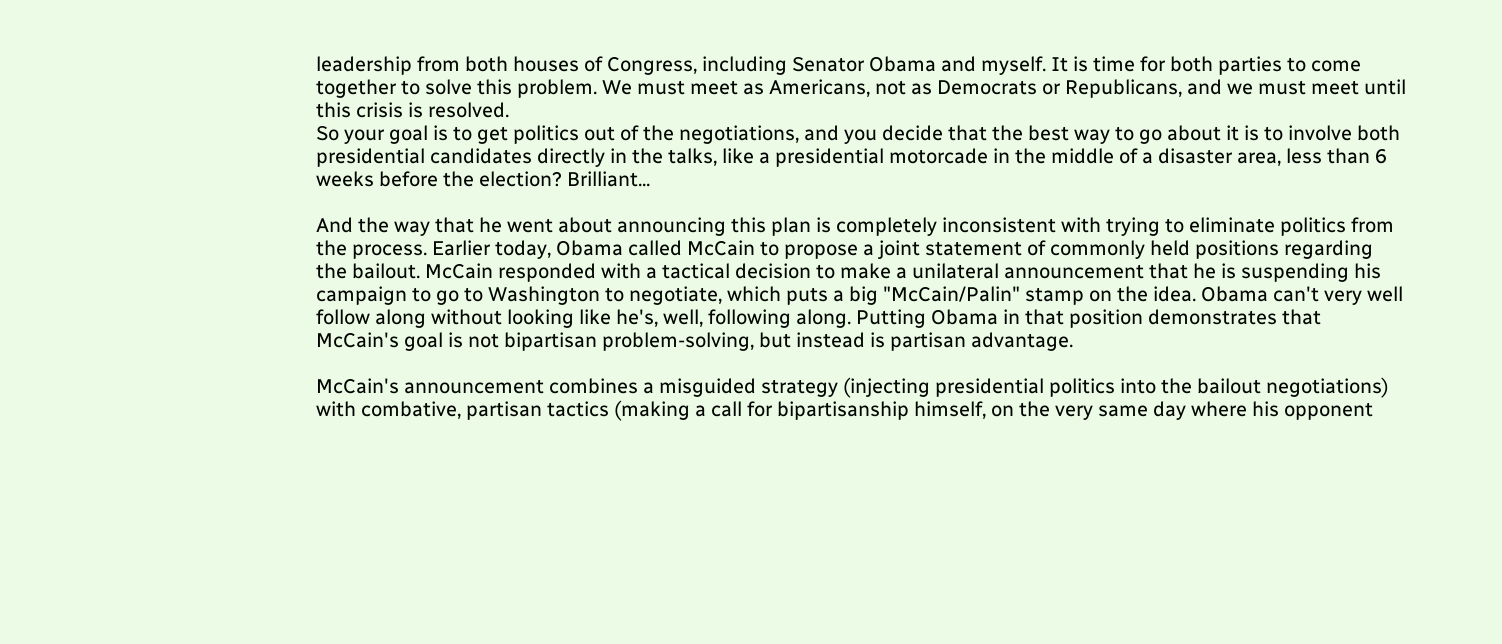leadership from both houses of Congress, including Senator Obama and myself. It is time for both parties to come together to solve this problem. We must meet as Americans, not as Democrats or Republicans, and we must meet until this crisis is resolved.
So your goal is to get politics out of the negotiations, and you decide that the best way to go about it is to involve both presidential candidates directly in the talks, like a presidential motorcade in the middle of a disaster area, less than 6 weeks before the election? Brilliant...

And the way that he went about announcing this plan is completely inconsistent with trying to eliminate politics from the process. Earlier today, Obama called McCain to propose a joint statement of commonly held positions regarding the bailout. McCain responded with a tactical decision to make a unilateral announcement that he is suspending his campaign to go to Washington to negotiate, which puts a big "McCain/Palin" stamp on the idea. Obama can't very well follow along without looking like he's, well, following along. Putting Obama in that position demonstrates that McCain's goal is not bipartisan problem-solving, but instead is partisan advantage.

McCain's announcement combines a misguided strategy (injecting presidential politics into the bailout negotiations) with combative, partisan tactics (making a call for bipartisanship himself, on the very same day where his opponent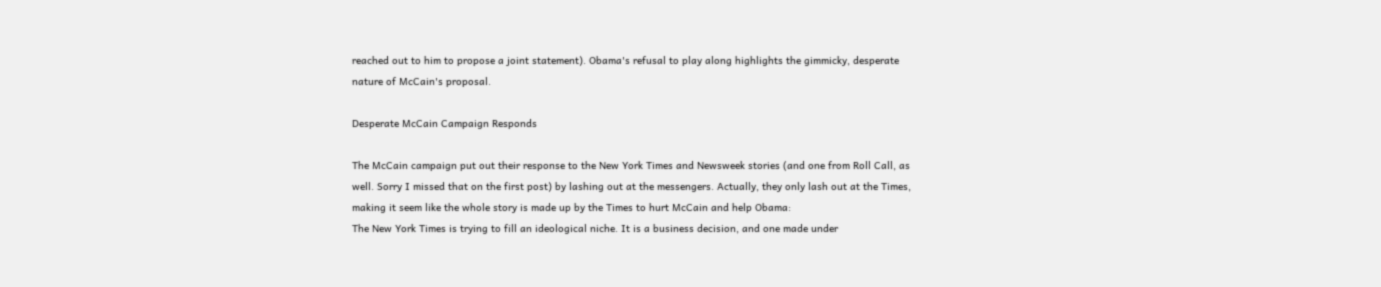reached out to him to propose a joint statement). Obama's refusal to play along highlights the gimmicky, desperate nature of McCain's proposal.

Desperate McCain Campaign Responds

The McCain campaign put out their response to the New York Times and Newsweek stories (and one from Roll Call, as well. Sorry I missed that on the first post) by lashing out at the messengers. Actually, they only lash out at the Times, making it seem like the whole story is made up by the Times to hurt McCain and help Obama:
The New York Times is trying to fill an ideological niche. It is a business decision, and one made under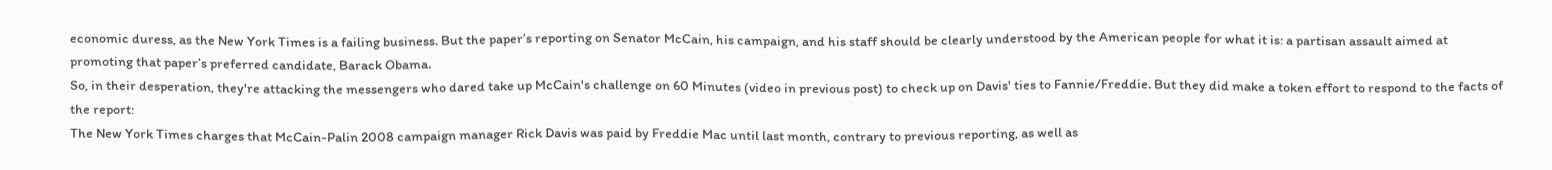economic duress, as the New York Times is a failing business. But the paper’s reporting on Senator McCain, his campaign, and his staff should be clearly understood by the American people for what it is: a partisan assault aimed at promoting that paper’s preferred candidate, Barack Obama.
So, in their desperation, they're attacking the messengers who dared take up McCain's challenge on 60 Minutes (video in previous post) to check up on Davis' ties to Fannie/Freddie. But they did make a token effort to respond to the facts of the report:
The New York Times charges that McCain-Palin 2008 campaign manager Rick Davis was paid by Freddie Mac until last month, contrary to previous reporting, as well as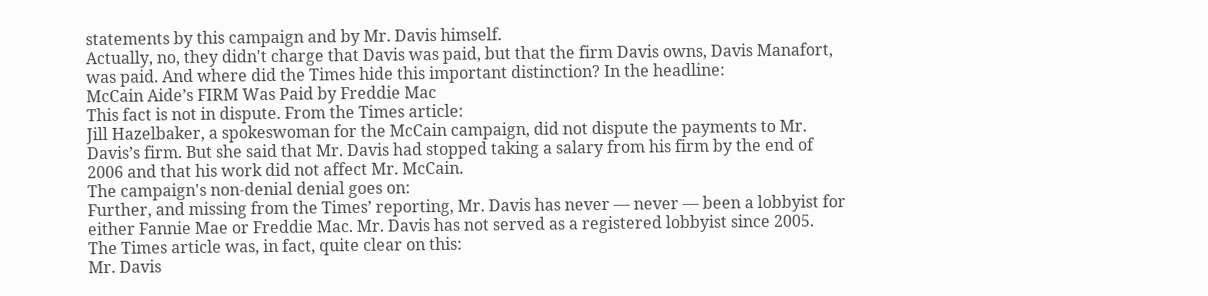statements by this campaign and by Mr. Davis himself.
Actually, no, they didn't charge that Davis was paid, but that the firm Davis owns, Davis Manafort, was paid. And where did the Times hide this important distinction? In the headline:
McCain Aide’s FIRM Was Paid by Freddie Mac
This fact is not in dispute. From the Times article:
Jill Hazelbaker, a spokeswoman for the McCain campaign, did not dispute the payments to Mr. Davis’s firm. But she said that Mr. Davis had stopped taking a salary from his firm by the end of 2006 and that his work did not affect Mr. McCain.
The campaign's non-denial denial goes on:
Further, and missing from the Times’ reporting, Mr. Davis has never — never — been a lobbyist for either Fannie Mae or Freddie Mac. Mr. Davis has not served as a registered lobbyist since 2005.
The Times article was, in fact, quite clear on this:
Mr. Davis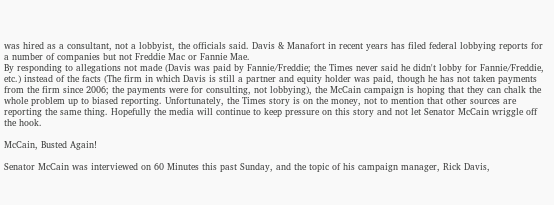was hired as a consultant, not a lobbyist, the officials said. Davis & Manafort in recent years has filed federal lobbying reports for a number of companies but not Freddie Mac or Fannie Mae.
By responding to allegations not made (Davis was paid by Fannie/Freddie; the Times never said he didn't lobby for Fannie/Freddie, etc.) instead of the facts (The firm in which Davis is still a partner and equity holder was paid, though he has not taken payments from the firm since 2006; the payments were for consulting, not lobbying), the McCain campaign is hoping that they can chalk the whole problem up to biased reporting. Unfortunately, the Times story is on the money, not to mention that other sources are reporting the same thing. Hopefully the media will continue to keep pressure on this story and not let Senator McCain wriggle off the hook.

McCain, Busted Again!

Senator McCain was interviewed on 60 Minutes this past Sunday, and the topic of his campaign manager, Rick Davis,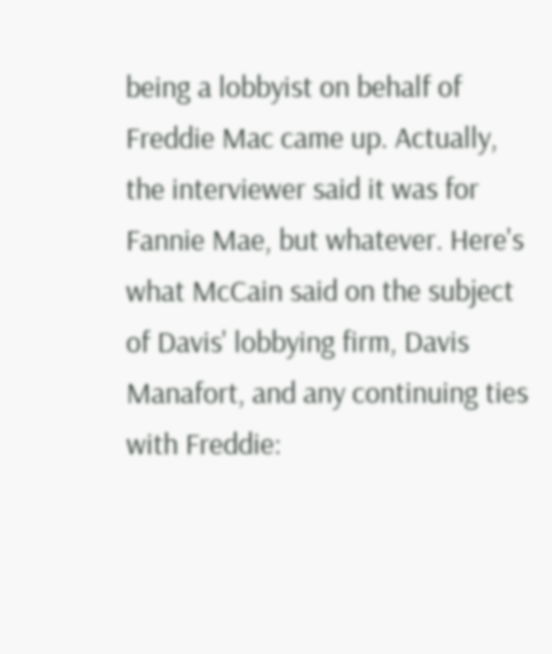being a lobbyist on behalf of Freddie Mac came up. Actually, the interviewer said it was for Fannie Mae, but whatever. Here's what McCain said on the subject of Davis' lobbying firm, Davis Manafort, and any continuing ties with Freddie: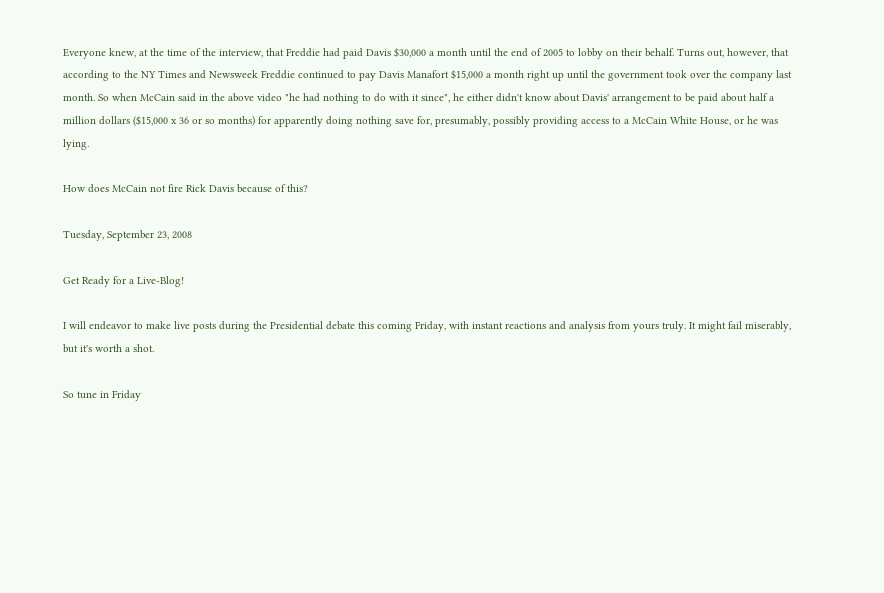Everyone knew, at the time of the interview, that Freddie had paid Davis $30,000 a month until the end of 2005 to lobby on their behalf. Turns out, however, that according to the NY Times and Newsweek Freddie continued to pay Davis Manafort $15,000 a month right up until the government took over the company last month. So when McCain said in the above video "he had nothing to do with it since", he either didn't know about Davis' arrangement to be paid about half a million dollars ($15,000 x 36 or so months) for apparently doing nothing save for, presumably, possibly providing access to a McCain White House, or he was lying.

How does McCain not fire Rick Davis because of this?

Tuesday, September 23, 2008

Get Ready for a Live-Blog!

I will endeavor to make live posts during the Presidential debate this coming Friday, with instant reactions and analysis from yours truly. It might fail miserably, but it's worth a shot.

So tune in Friday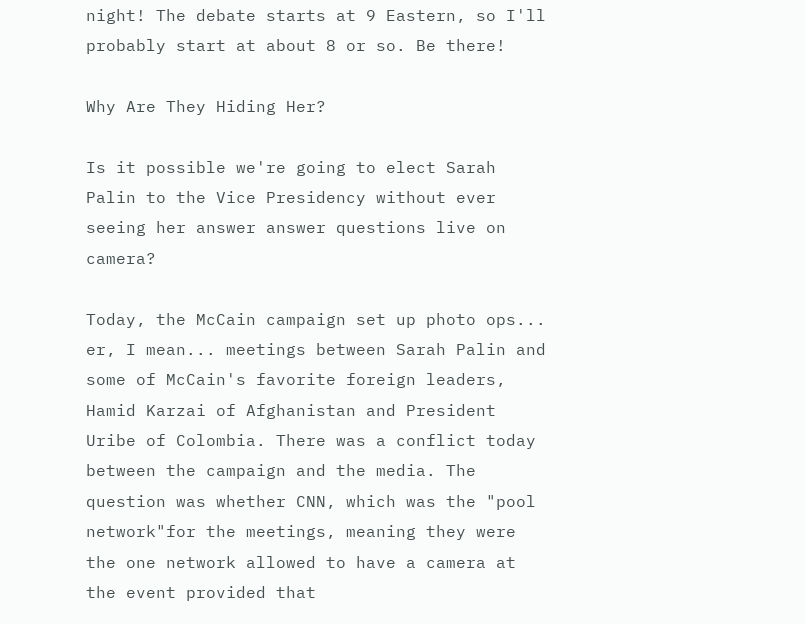night! The debate starts at 9 Eastern, so I'll probably start at about 8 or so. Be there!

Why Are They Hiding Her?

Is it possible we're going to elect Sarah Palin to the Vice Presidency without ever seeing her answer answer questions live on camera?

Today, the McCain campaign set up photo ops... er, I mean... meetings between Sarah Palin and some of McCain's favorite foreign leaders, Hamid Karzai of Afghanistan and President Uribe of Colombia. There was a conflict today between the campaign and the media. The question was whether CNN, which was the "pool network"for the meetings, meaning they were the one network allowed to have a camera at the event provided that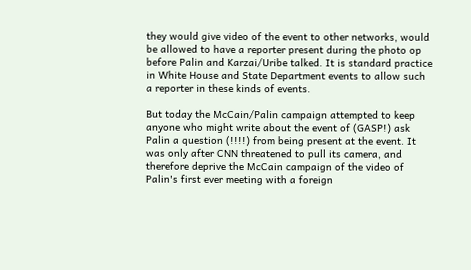they would give video of the event to other networks, would be allowed to have a reporter present during the photo op before Palin and Karzai/Uribe talked. It is standard practice in White House and State Department events to allow such a reporter in these kinds of events.

But today the McCain/Palin campaign attempted to keep anyone who might write about the event of (GASP!) ask Palin a question (!!!!) from being present at the event. It was only after CNN threatened to pull its camera, and therefore deprive the McCain campaign of the video of Palin's first ever meeting with a foreign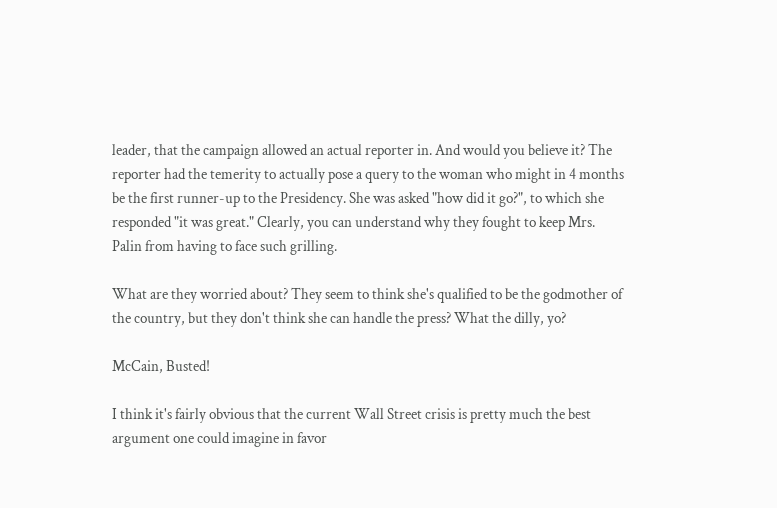leader, that the campaign allowed an actual reporter in. And would you believe it? The reporter had the temerity to actually pose a query to the woman who might in 4 months be the first runner-up to the Presidency. She was asked "how did it go?", to which she responded "it was great." Clearly, you can understand why they fought to keep Mrs. Palin from having to face such grilling.

What are they worried about? They seem to think she's qualified to be the godmother of the country, but they don't think she can handle the press? What the dilly, yo?

McCain, Busted!

I think it's fairly obvious that the current Wall Street crisis is pretty much the best argument one could imagine in favor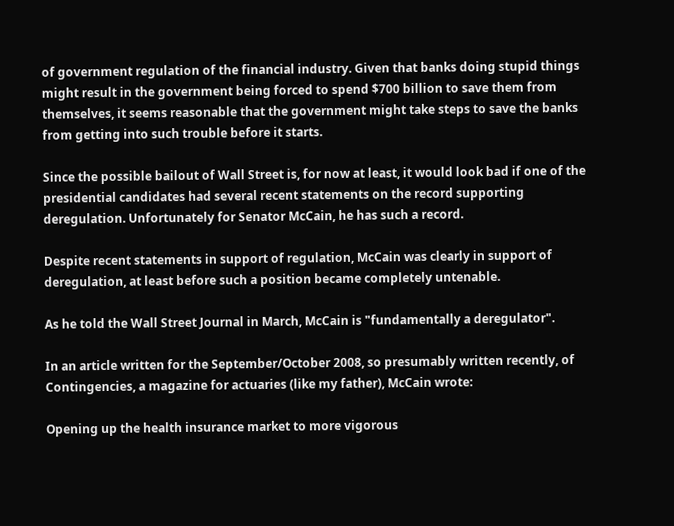of government regulation of the financial industry. Given that banks doing stupid things might result in the government being forced to spend $700 billion to save them from themselves, it seems reasonable that the government might take steps to save the banks from getting into such trouble before it starts.

Since the possible bailout of Wall Street is, for now at least, it would look bad if one of the presidential candidates had several recent statements on the record supporting deregulation. Unfortunately for Senator McCain, he has such a record.

Despite recent statements in support of regulation, McCain was clearly in support of deregulation, at least before such a position became completely untenable.

As he told the Wall Street Journal in March, McCain is "fundamentally a deregulator".

In an article written for the September/October 2008, so presumably written recently, of Contingencies, a magazine for actuaries (like my father), McCain wrote:

Opening up the health insurance market to more vigorous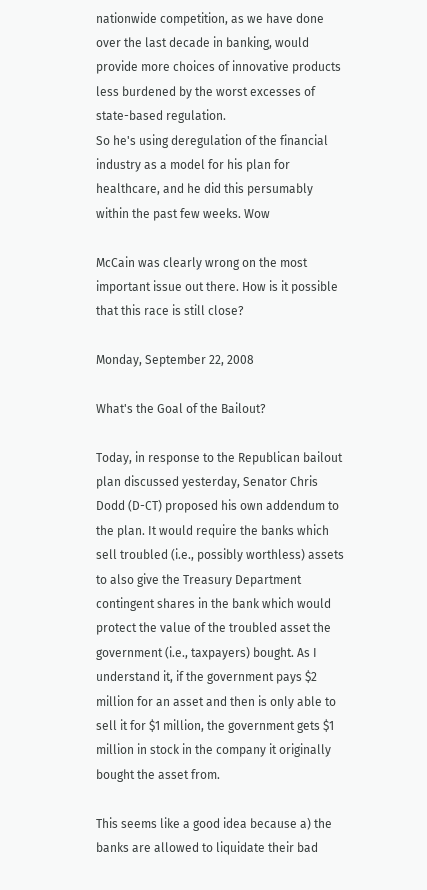nationwide competition, as we have done over the last decade in banking, would provide more choices of innovative products less burdened by the worst excesses of state-based regulation.
So he's using deregulation of the financial industry as a model for his plan for healthcare, and he did this persumably within the past few weeks. Wow

McCain was clearly wrong on the most important issue out there. How is it possible that this race is still close?

Monday, September 22, 2008

What's the Goal of the Bailout?

Today, in response to the Republican bailout plan discussed yesterday, Senator Chris Dodd (D-CT) proposed his own addendum to the plan. It would require the banks which sell troubled (i.e., possibly worthless) assets to also give the Treasury Department contingent shares in the bank which would protect the value of the troubled asset the government (i.e., taxpayers) bought. As I understand it, if the government pays $2 million for an asset and then is only able to sell it for $1 million, the government gets $1 million in stock in the company it originally bought the asset from.

This seems like a good idea because a) the banks are allowed to liquidate their bad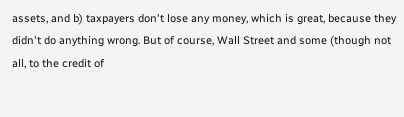assets, and b) taxpayers don't lose any money, which is great, because they didn't do anything wrong. But of course, Wall Street and some (though not all, to the credit of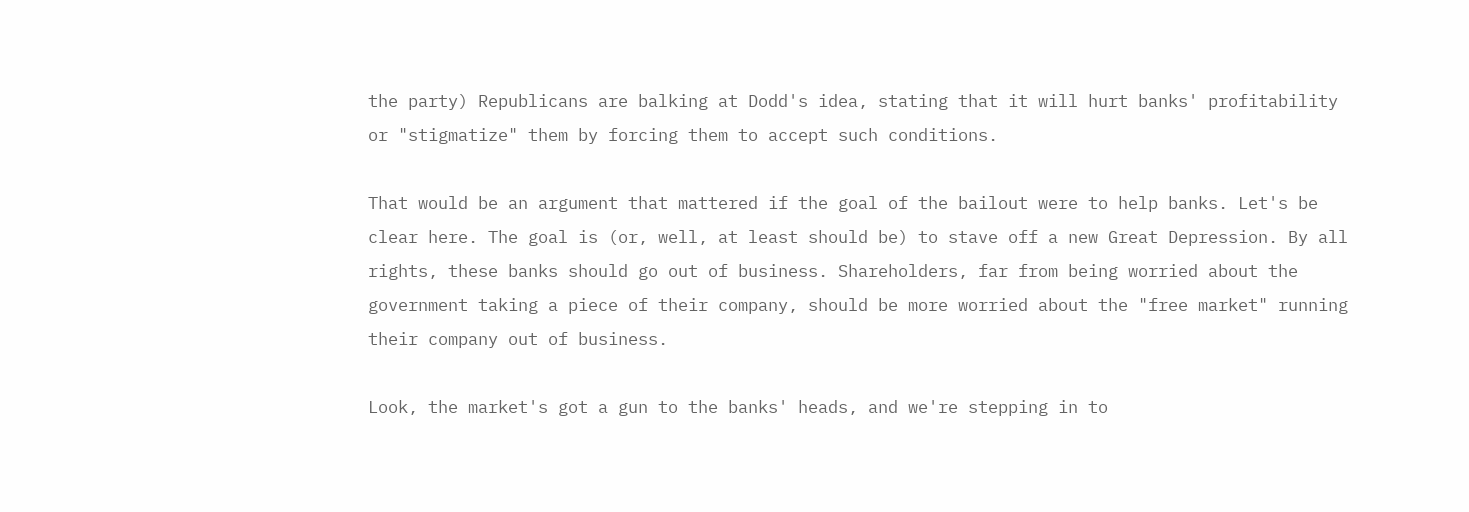the party) Republicans are balking at Dodd's idea, stating that it will hurt banks' profitability or "stigmatize" them by forcing them to accept such conditions.

That would be an argument that mattered if the goal of the bailout were to help banks. Let's be clear here. The goal is (or, well, at least should be) to stave off a new Great Depression. By all rights, these banks should go out of business. Shareholders, far from being worried about the government taking a piece of their company, should be more worried about the "free market" running their company out of business.

Look, the market's got a gun to the banks' heads, and we're stepping in to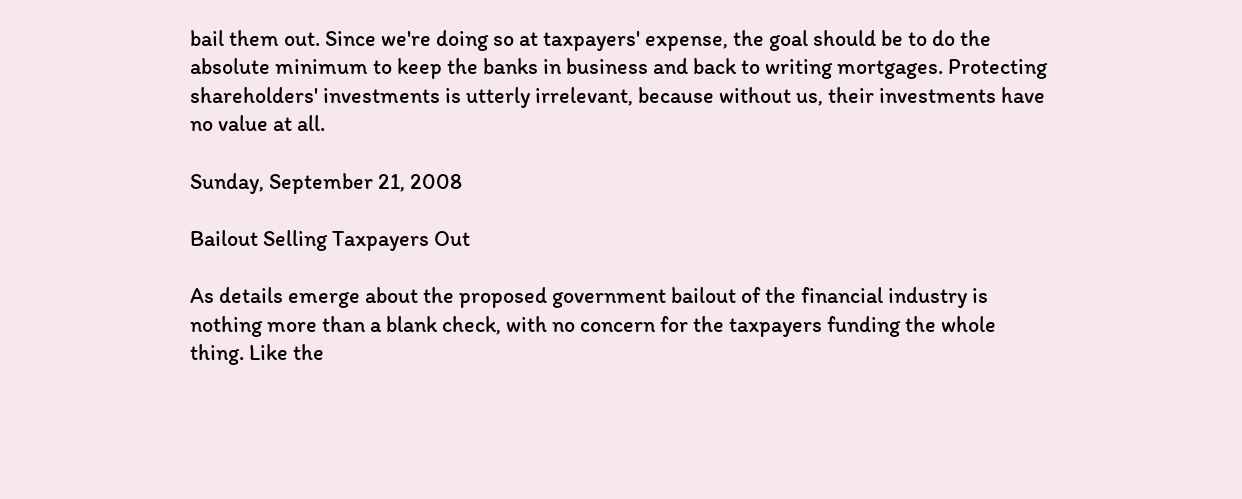bail them out. Since we're doing so at taxpayers' expense, the goal should be to do the absolute minimum to keep the banks in business and back to writing mortgages. Protecting shareholders' investments is utterly irrelevant, because without us, their investments have no value at all.

Sunday, September 21, 2008

Bailout Selling Taxpayers Out

As details emerge about the proposed government bailout of the financial industry is nothing more than a blank check, with no concern for the taxpayers funding the whole thing. Like the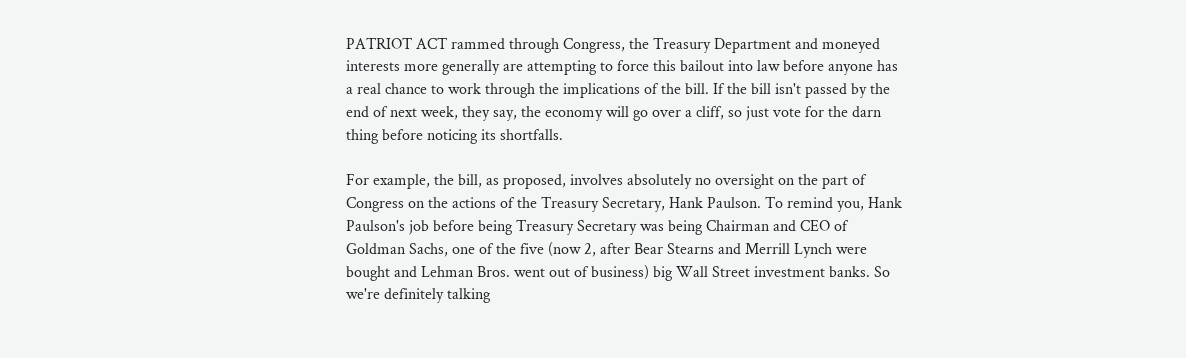PATRIOT ACT rammed through Congress, the Treasury Department and moneyed interests more generally are attempting to force this bailout into law before anyone has a real chance to work through the implications of the bill. If the bill isn't passed by the end of next week, they say, the economy will go over a cliff, so just vote for the darn thing before noticing its shortfalls.

For example, the bill, as proposed, involves absolutely no oversight on the part of Congress on the actions of the Treasury Secretary, Hank Paulson. To remind you, Hank Paulson's job before being Treasury Secretary was being Chairman and CEO of Goldman Sachs, one of the five (now 2, after Bear Stearns and Merrill Lynch were bought and Lehman Bros. went out of business) big Wall Street investment banks. So we're definitely talking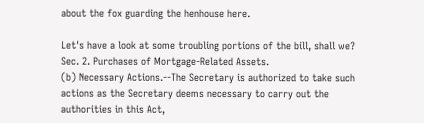about the fox guarding the henhouse here.

Let's have a look at some troubling portions of the bill, shall we?
Sec. 2. Purchases of Mortgage-Related Assets.
(b) Necessary Actions.--The Secretary is authorized to take such actions as the Secretary deems necessary to carry out the authorities in this Act,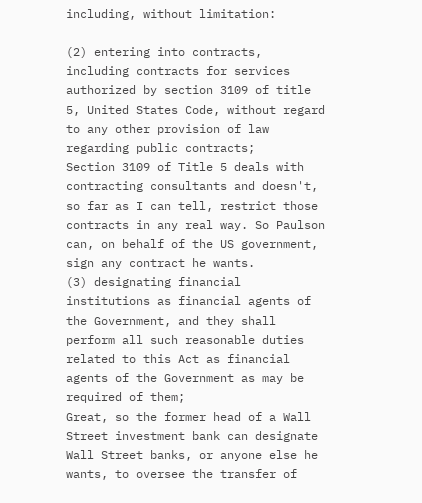including, without limitation:

(2) entering into contracts, including contracts for services authorized by section 3109 of title 5, United States Code, without regard to any other provision of law regarding public contracts;
Section 3109 of Title 5 deals with contracting consultants and doesn't, so far as I can tell, restrict those contracts in any real way. So Paulson can, on behalf of the US government, sign any contract he wants.
(3) designating financial institutions as financial agents of the Government, and they shall perform all such reasonable duties related to this Act as financial agents of the Government as may be required of them;
Great, so the former head of a Wall Street investment bank can designate Wall Street banks, or anyone else he wants, to oversee the transfer of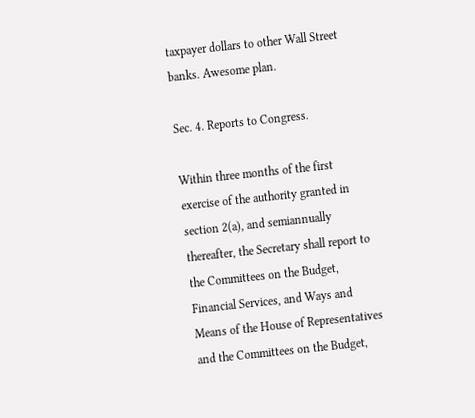taxpayer dollars to other Wall Street banks. Awesome plan.

Sec. 4. Reports to Congress.

Within three months of the first exercise of the authority granted in section 2(a), and semiannually thereafter, the Secretary shall report to the Committees on the Budget, Financial Services, and Ways and Means of the House of Representatives and the Committees on the Budget,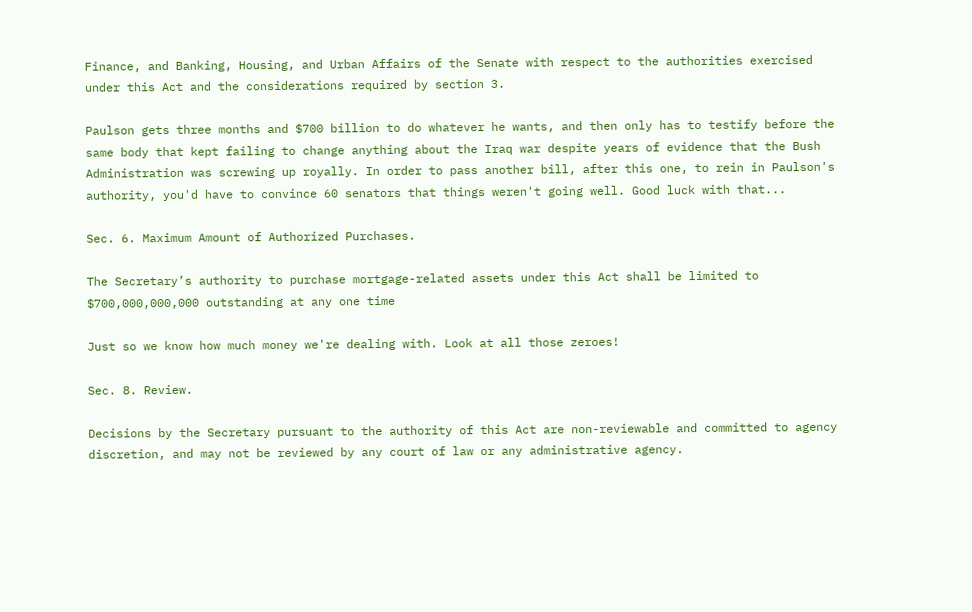Finance, and Banking, Housing, and Urban Affairs of the Senate with respect to the authorities exercised under this Act and the considerations required by section 3.

Paulson gets three months and $700 billion to do whatever he wants, and then only has to testify before the same body that kept failing to change anything about the Iraq war despite years of evidence that the Bush Administration was screwing up royally. In order to pass another bill, after this one, to rein in Paulson's authority, you'd have to convince 60 senators that things weren't going well. Good luck with that...

Sec. 6. Maximum Amount of Authorized Purchases.

The Secretary’s authority to purchase mortgage-related assets under this Act shall be limited to $700,000,000,000 outstanding at any one time

Just so we know how much money we're dealing with. Look at all those zeroes!

Sec. 8. Review.

Decisions by the Secretary pursuant to the authority of this Act are non-reviewable and committed to agency discretion, and may not be reviewed by any court of law or any administrative agency.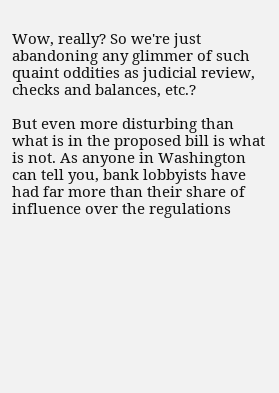Wow, really? So we're just abandoning any glimmer of such quaint oddities as judicial review, checks and balances, etc.?

But even more disturbing than what is in the proposed bill is what is not. As anyone in Washington can tell you, bank lobbyists have had far more than their share of influence over the regulations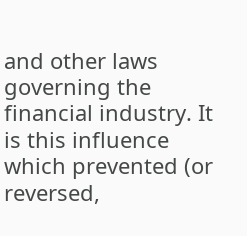and other laws governing the financial industry. It is this influence which prevented (or reversed,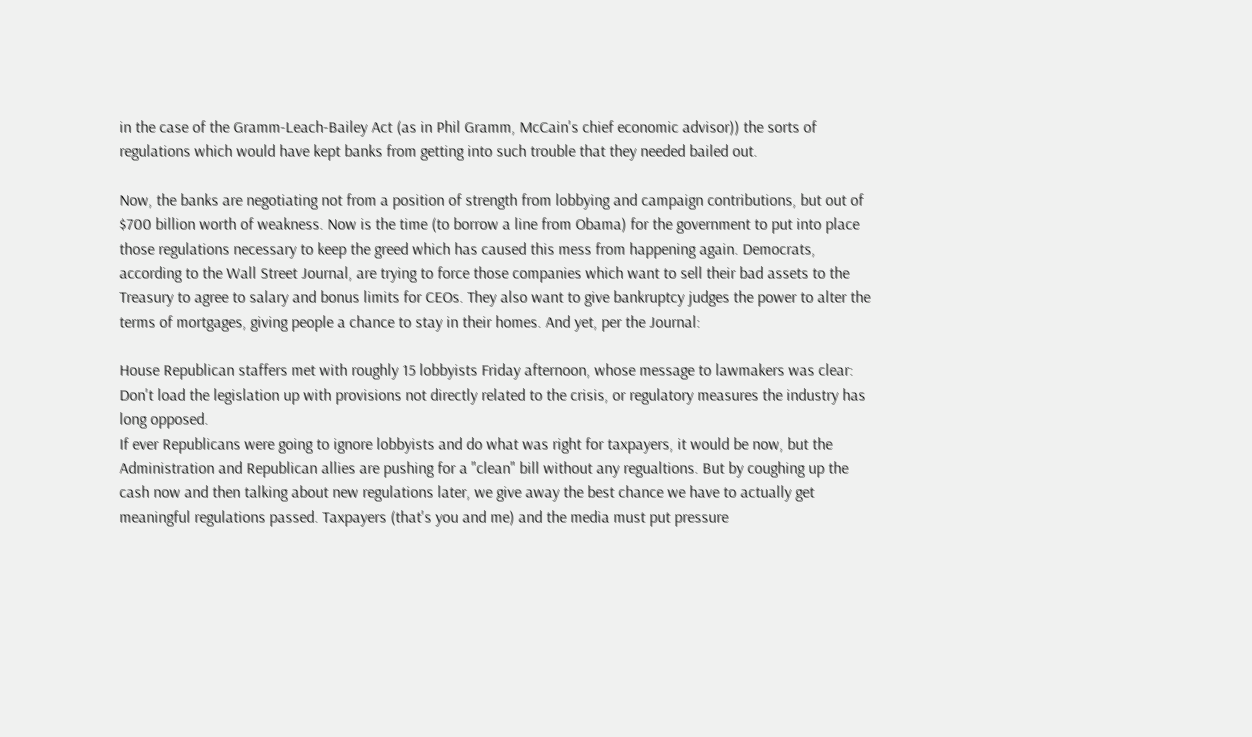in the case of the Gramm-Leach-Bailey Act (as in Phil Gramm, McCain's chief economic advisor)) the sorts of regulations which would have kept banks from getting into such trouble that they needed bailed out.

Now, the banks are negotiating not from a position of strength from lobbying and campaign contributions, but out of $700 billion worth of weakness. Now is the time (to borrow a line from Obama) for the government to put into place those regulations necessary to keep the greed which has caused this mess from happening again. Democrats, according to the Wall Street Journal, are trying to force those companies which want to sell their bad assets to the Treasury to agree to salary and bonus limits for CEOs. They also want to give bankruptcy judges the power to alter the terms of mortgages, giving people a chance to stay in their homes. And yet, per the Journal:

House Republican staffers met with roughly 15 lobbyists Friday afternoon, whose message to lawmakers was clear: Don't load the legislation up with provisions not directly related to the crisis, or regulatory measures the industry has long opposed.
If ever Republicans were going to ignore lobbyists and do what was right for taxpayers, it would be now, but the Administration and Republican allies are pushing for a "clean" bill without any regualtions. But by coughing up the cash now and then talking about new regulations later, we give away the best chance we have to actually get meaningful regulations passed. Taxpayers (that's you and me) and the media must put pressure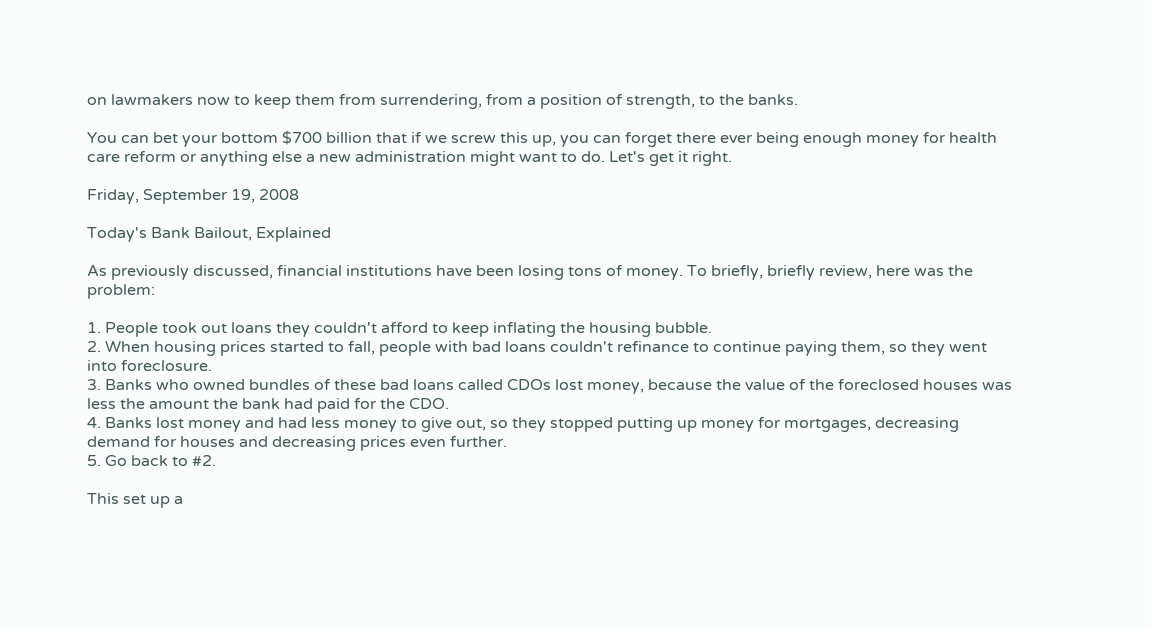on lawmakers now to keep them from surrendering, from a position of strength, to the banks.

You can bet your bottom $700 billion that if we screw this up, you can forget there ever being enough money for health care reform or anything else a new administration might want to do. Let's get it right.

Friday, September 19, 2008

Today's Bank Bailout, Explained

As previously discussed, financial institutions have been losing tons of money. To briefly, briefly review, here was the problem:

1. People took out loans they couldn't afford to keep inflating the housing bubble.
2. When housing prices started to fall, people with bad loans couldn't refinance to continue paying them, so they went into foreclosure.
3. Banks who owned bundles of these bad loans called CDOs lost money, because the value of the foreclosed houses was less the amount the bank had paid for the CDO.
4. Banks lost money and had less money to give out, so they stopped putting up money for mortgages, decreasing demand for houses and decreasing prices even further.
5. Go back to #2.

This set up a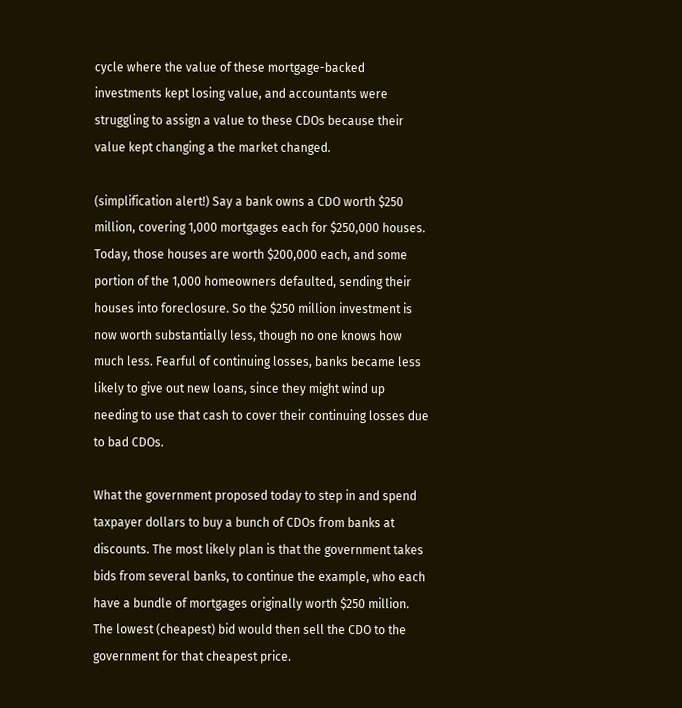cycle where the value of these mortgage-backed investments kept losing value, and accountants were struggling to assign a value to these CDOs because their value kept changing a the market changed.

(simplification alert!) Say a bank owns a CDO worth $250 million, covering 1,000 mortgages each for $250,000 houses. Today, those houses are worth $200,000 each, and some portion of the 1,000 homeowners defaulted, sending their houses into foreclosure. So the $250 million investment is now worth substantially less, though no one knows how much less. Fearful of continuing losses, banks became less likely to give out new loans, since they might wind up needing to use that cash to cover their continuing losses due to bad CDOs.

What the government proposed today to step in and spend taxpayer dollars to buy a bunch of CDOs from banks at discounts. The most likely plan is that the government takes bids from several banks, to continue the example, who each have a bundle of mortgages originally worth $250 million. The lowest (cheapest) bid would then sell the CDO to the government for that cheapest price.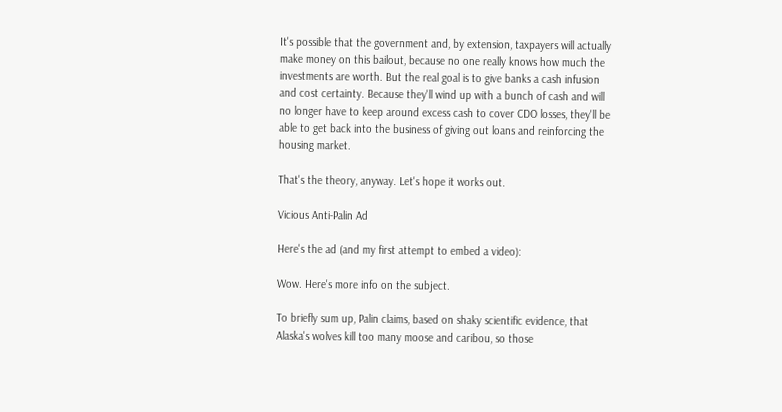It's possible that the government and, by extension, taxpayers will actually make money on this bailout, because no one really knows how much the investments are worth. But the real goal is to give banks a cash infusion and cost certainty. Because they'll wind up with a bunch of cash and will no longer have to keep around excess cash to cover CDO losses, they'll be able to get back into the business of giving out loans and reinforcing the housing market.

That's the theory, anyway. Let's hope it works out.

Vicious Anti-Palin Ad

Here's the ad (and my first attempt to embed a video):

Wow. Here's more info on the subject.

To briefly sum up, Palin claims, based on shaky scientific evidence, that Alaska's wolves kill too many moose and caribou, so those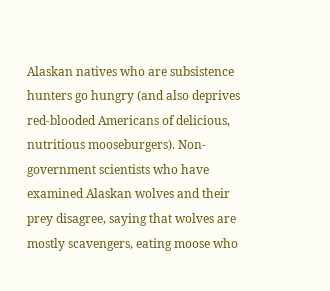Alaskan natives who are subsistence hunters go hungry (and also deprives red-blooded Americans of delicious, nutritious mooseburgers). Non-government scientists who have examined Alaskan wolves and their prey disagree, saying that wolves are mostly scavengers, eating moose who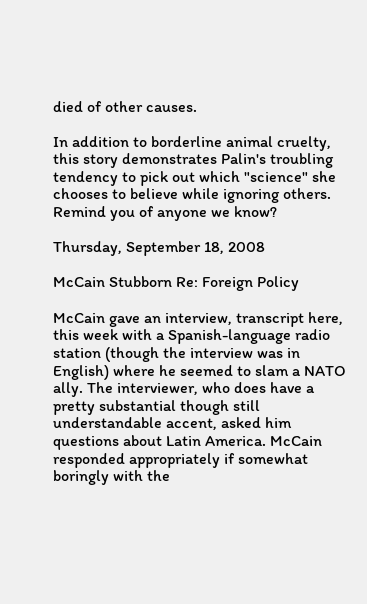died of other causes.

In addition to borderline animal cruelty, this story demonstrates Palin's troubling tendency to pick out which "science" she chooses to believe while ignoring others. Remind you of anyone we know?

Thursday, September 18, 2008

McCain Stubborn Re: Foreign Policy

McCain gave an interview, transcript here, this week with a Spanish-language radio station (though the interview was in English) where he seemed to slam a NATO ally. The interviewer, who does have a pretty substantial though still understandable accent, asked him questions about Latin America. McCain responded appropriately if somewhat boringly with the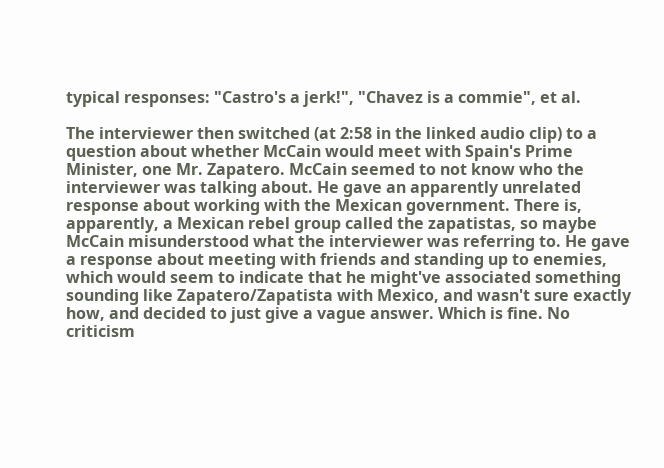typical responses: "Castro's a jerk!", "Chavez is a commie", et al.

The interviewer then switched (at 2:58 in the linked audio clip) to a question about whether McCain would meet with Spain's Prime Minister, one Mr. Zapatero. McCain seemed to not know who the interviewer was talking about. He gave an apparently unrelated response about working with the Mexican government. There is, apparently, a Mexican rebel group called the zapatistas, so maybe McCain misunderstood what the interviewer was referring to. He gave a response about meeting with friends and standing up to enemies, which would seem to indicate that he might've associated something sounding like Zapatero/Zapatista with Mexico, and wasn't sure exactly how, and decided to just give a vague answer. Which is fine. No criticism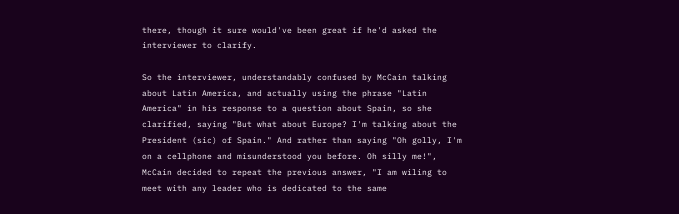there, though it sure would've been great if he'd asked the interviewer to clarify.

So the interviewer, understandably confused by McCain talking about Latin America, and actually using the phrase "Latin America" in his response to a question about Spain, so she clarified, saying "But what about Europe? I'm talking about the President (sic) of Spain." And rather than saying "Oh golly, I'm on a cellphone and misunderstood you before. Oh silly me!", McCain decided to repeat the previous answer, "I am wiling to meet with any leader who is dedicated to the same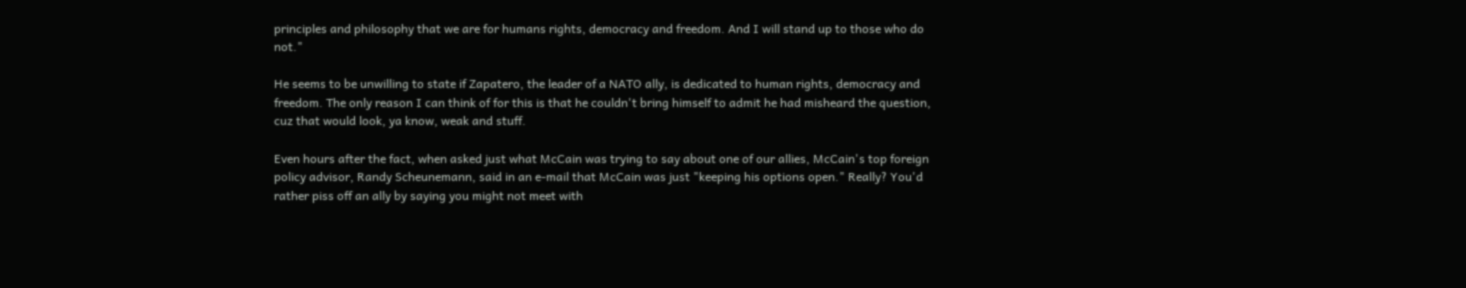principles and philosophy that we are for humans rights, democracy and freedom. And I will stand up to those who do not."

He seems to be unwilling to state if Zapatero, the leader of a NATO ally, is dedicated to human rights, democracy and freedom. The only reason I can think of for this is that he couldn't bring himself to admit he had misheard the question, cuz that would look, ya know, weak and stuff.

Even hours after the fact, when asked just what McCain was trying to say about one of our allies, McCain's top foreign policy advisor, Randy Scheunemann, said in an e-mail that McCain was just "keeping his options open." Really? You'd rather piss off an ally by saying you might not meet with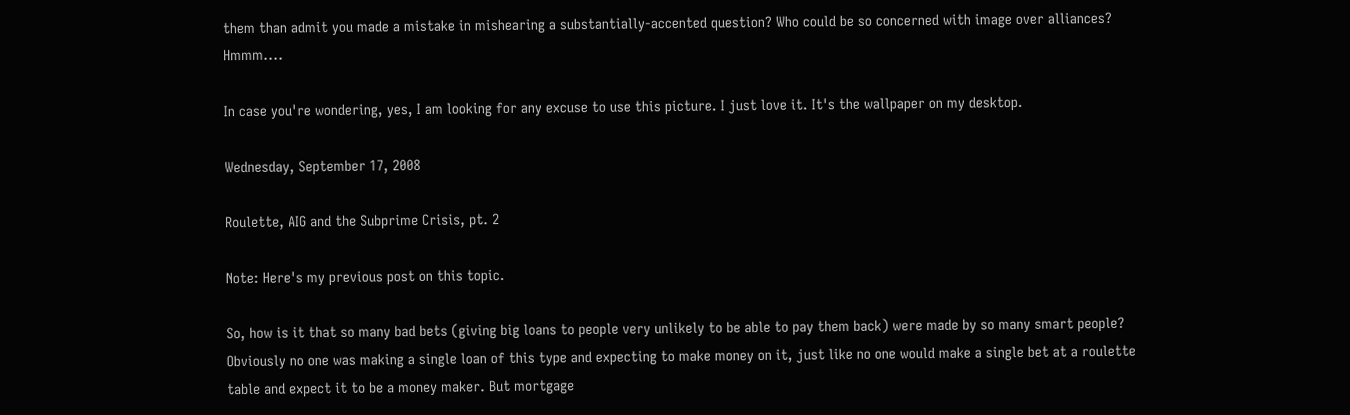them than admit you made a mistake in mishearing a substantially-accented question? Who could be so concerned with image over alliances? Hmmm....

In case you're wondering, yes, I am looking for any excuse to use this picture. I just love it. It's the wallpaper on my desktop.

Wednesday, September 17, 2008

Roulette, AIG and the Subprime Crisis, pt. 2

Note: Here's my previous post on this topic.

So, how is it that so many bad bets (giving big loans to people very unlikely to be able to pay them back) were made by so many smart people? Obviously no one was making a single loan of this type and expecting to make money on it, just like no one would make a single bet at a roulette table and expect it to be a money maker. But mortgage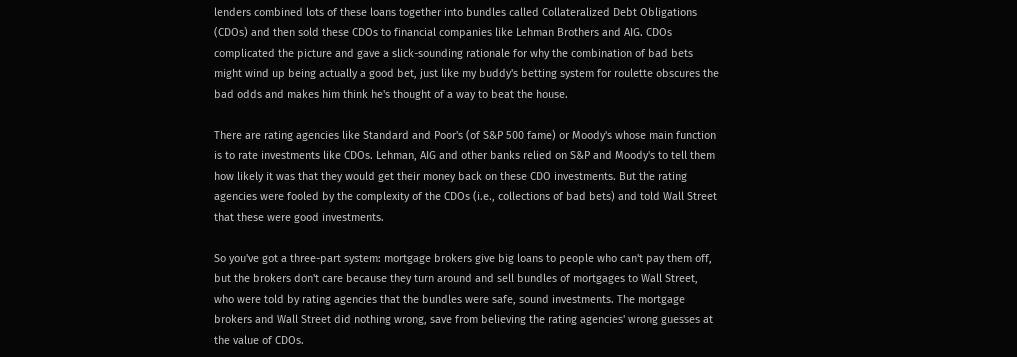lenders combined lots of these loans together into bundles called Collateralized Debt Obligations (CDOs) and then sold these CDOs to financial companies like Lehman Brothers and AIG. CDOs complicated the picture and gave a slick-sounding rationale for why the combination of bad bets might wind up being actually a good bet, just like my buddy's betting system for roulette obscures the bad odds and makes him think he's thought of a way to beat the house.

There are rating agencies like Standard and Poor's (of S&P 500 fame) or Moody's whose main function is to rate investments like CDOs. Lehman, AIG and other banks relied on S&P and Moody's to tell them how likely it was that they would get their money back on these CDO investments. But the rating agencies were fooled by the complexity of the CDOs (i.e., collections of bad bets) and told Wall Street that these were good investments.

So you've got a three-part system: mortgage brokers give big loans to people who can't pay them off, but the brokers don't care because they turn around and sell bundles of mortgages to Wall Street, who were told by rating agencies that the bundles were safe, sound investments. The mortgage brokers and Wall Street did nothing wrong, save from believing the rating agencies' wrong guesses at the value of CDOs.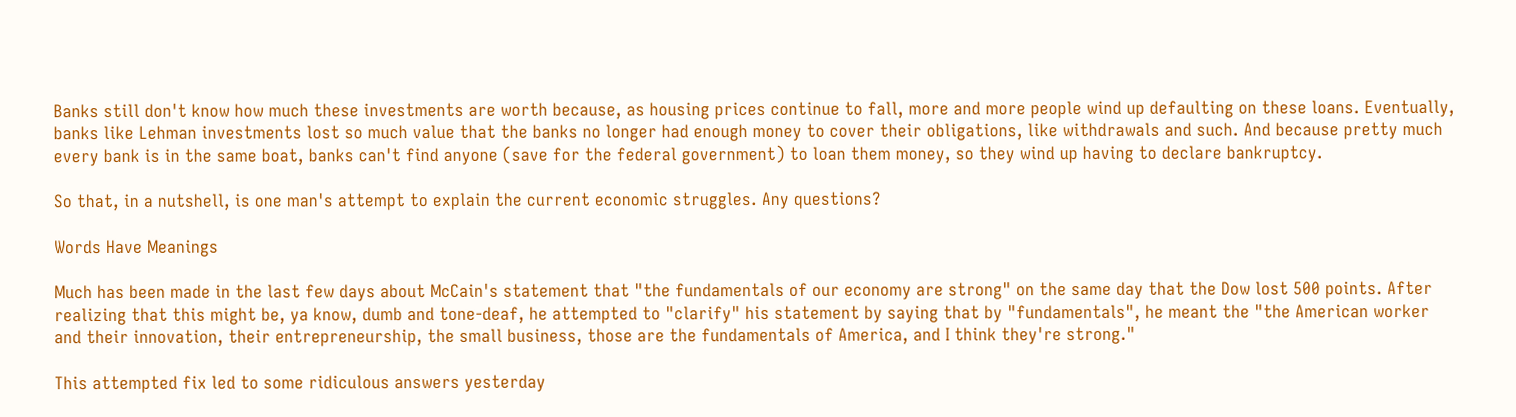Banks still don't know how much these investments are worth because, as housing prices continue to fall, more and more people wind up defaulting on these loans. Eventually, banks like Lehman investments lost so much value that the banks no longer had enough money to cover their obligations, like withdrawals and such. And because pretty much every bank is in the same boat, banks can't find anyone (save for the federal government) to loan them money, so they wind up having to declare bankruptcy.

So that, in a nutshell, is one man's attempt to explain the current economic struggles. Any questions?

Words Have Meanings

Much has been made in the last few days about McCain's statement that "the fundamentals of our economy are strong" on the same day that the Dow lost 500 points. After realizing that this might be, ya know, dumb and tone-deaf, he attempted to "clarify" his statement by saying that by "fundamentals", he meant the "the American worker and their innovation, their entrepreneurship, the small business, those are the fundamentals of America, and I think they're strong."

This attempted fix led to some ridiculous answers yesterday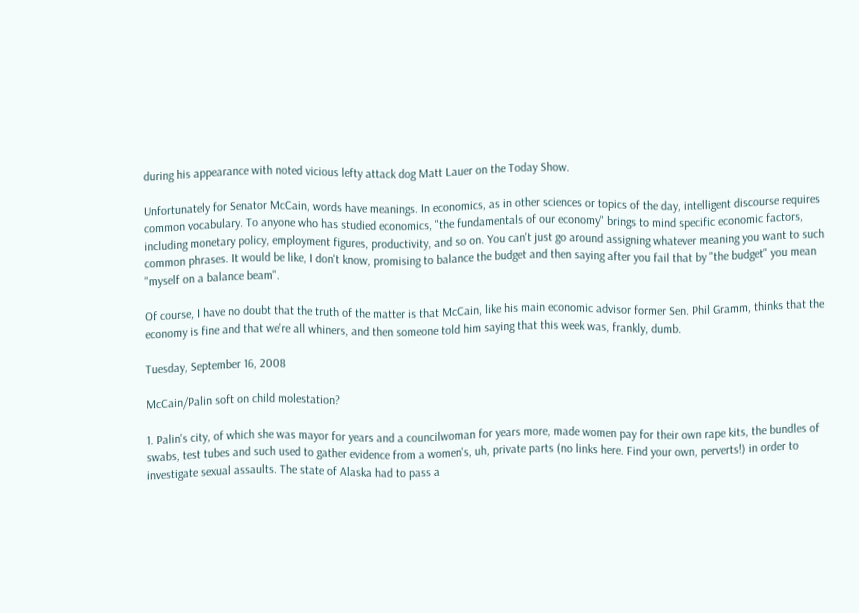during his appearance with noted vicious lefty attack dog Matt Lauer on the Today Show.

Unfortunately for Senator McCain, words have meanings. In economics, as in other sciences or topics of the day, intelligent discourse requires common vocabulary. To anyone who has studied economics, "the fundamentals of our economy" brings to mind specific economic factors, including monetary policy, employment figures, productivity, and so on. You can't just go around assigning whatever meaning you want to such common phrases. It would be like, I don't know, promising to balance the budget and then saying after you fail that by "the budget" you mean "myself on a balance beam".

Of course, I have no doubt that the truth of the matter is that McCain, like his main economic advisor former Sen. Phil Gramm, thinks that the economy is fine and that we're all whiners, and then someone told him saying that this week was, frankly, dumb.

Tuesday, September 16, 2008

McCain/Palin soft on child molestation?

1. Palin's city, of which she was mayor for years and a councilwoman for years more, made women pay for their own rape kits, the bundles of swabs, test tubes and such used to gather evidence from a women's, uh, private parts (no links here. Find your own, perverts!) in order to investigate sexual assaults. The state of Alaska had to pass a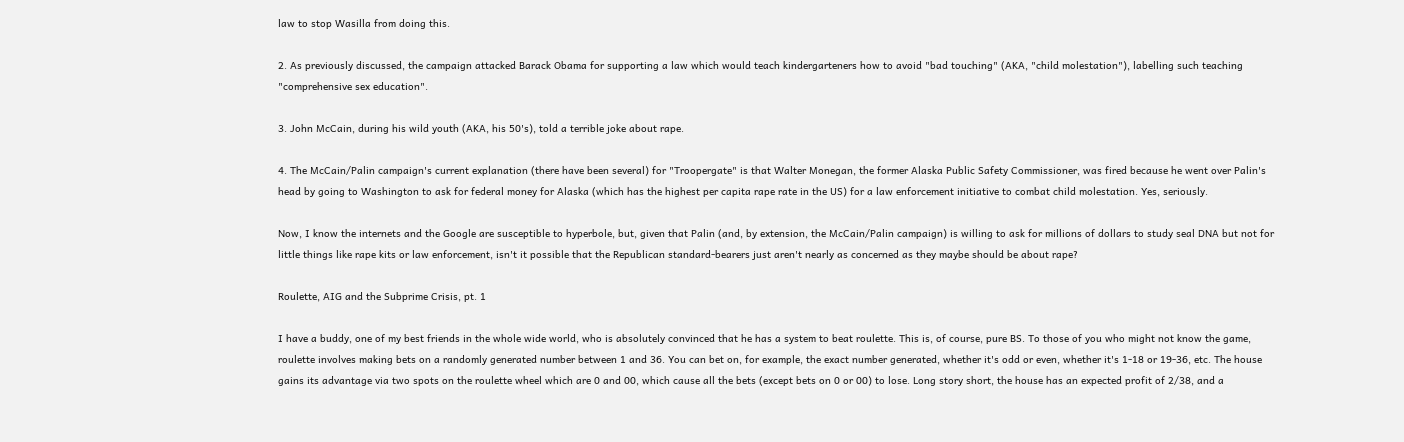law to stop Wasilla from doing this.

2. As previously discussed, the campaign attacked Barack Obama for supporting a law which would teach kindergarteners how to avoid "bad touching" (AKA, "child molestation"), labelling such teaching "comprehensive sex education".

3. John McCain, during his wild youth (AKA, his 50's), told a terrible joke about rape.

4. The McCain/Palin campaign's current explanation (there have been several) for "Troopergate" is that Walter Monegan, the former Alaska Public Safety Commissioner, was fired because he went over Palin's head by going to Washington to ask for federal money for Alaska (which has the highest per capita rape rate in the US) for a law enforcement initiative to combat child molestation. Yes, seriously.

Now, I know the internets and the Google are susceptible to hyperbole, but, given that Palin (and, by extension, the McCain/Palin campaign) is willing to ask for millions of dollars to study seal DNA but not for little things like rape kits or law enforcement, isn't it possible that the Republican standard-bearers just aren't nearly as concerned as they maybe should be about rape?

Roulette, AIG and the Subprime Crisis, pt. 1

I have a buddy, one of my best friends in the whole wide world, who is absolutely convinced that he has a system to beat roulette. This is, of course, pure BS. To those of you who might not know the game, roulette involves making bets on a randomly generated number between 1 and 36. You can bet on, for example, the exact number generated, whether it's odd or even, whether it's 1-18 or 19-36, etc. The house gains its advantage via two spots on the roulette wheel which are 0 and 00, which cause all the bets (except bets on 0 or 00) to lose. Long story short, the house has an expected profit of 2/38, and a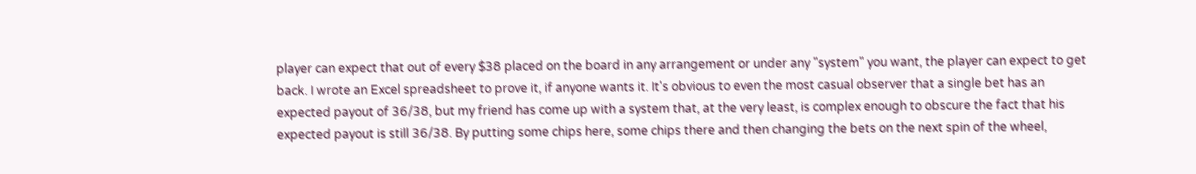player can expect that out of every $38 placed on the board in any arrangement or under any "system" you want, the player can expect to get back. I wrote an Excel spreadsheet to prove it, if anyone wants it. It's obvious to even the most casual observer that a single bet has an expected payout of 36/38, but my friend has come up with a system that, at the very least, is complex enough to obscure the fact that his expected payout is still 36/38. By putting some chips here, some chips there and then changing the bets on the next spin of the wheel,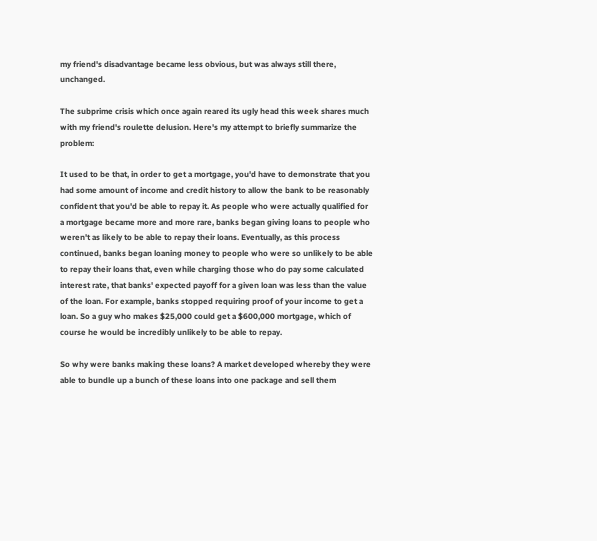my friend's disadvantage became less obvious, but was always still there, unchanged.

The subprime crisis which once again reared its ugly head this week shares much with my friend's roulette delusion. Here's my attempt to briefly summarize the problem:

It used to be that, in order to get a mortgage, you'd have to demonstrate that you had some amount of income and credit history to allow the bank to be reasonably confident that you'd be able to repay it. As people who were actually qualified for a mortgage became more and more rare, banks began giving loans to people who weren't as likely to be able to repay their loans. Eventually, as this process continued, banks began loaning money to people who were so unlikely to be able to repay their loans that, even while charging those who do pay some calculated interest rate, that banks' expected payoff for a given loan was less than the value of the loan. For example, banks stopped requiring proof of your income to get a loan. So a guy who makes $25,000 could get a $600,000 mortgage, which of course he would be incredibly unlikely to be able to repay.

So why were banks making these loans? A market developed whereby they were able to bundle up a bunch of these loans into one package and sell them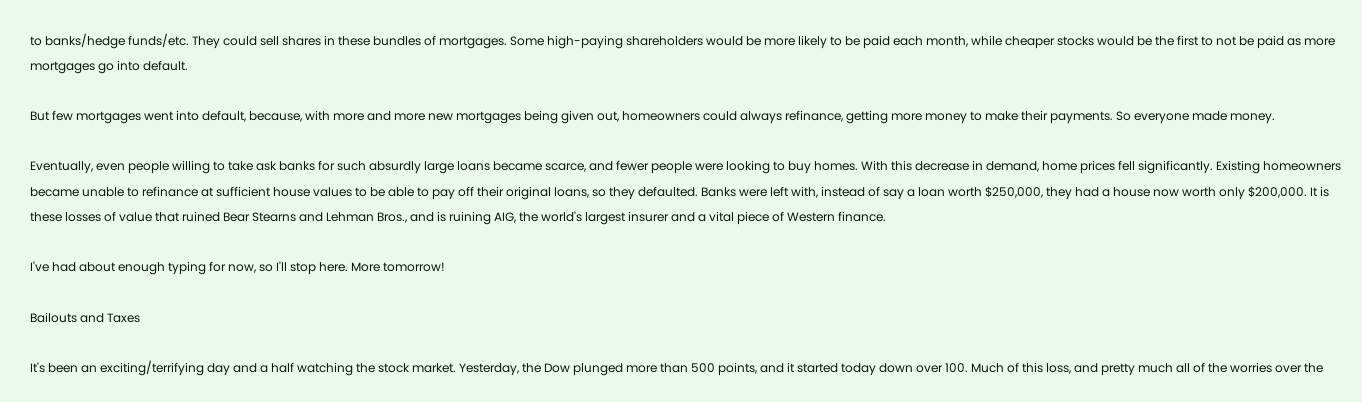to banks/hedge funds/etc. They could sell shares in these bundles of mortgages. Some high-paying shareholders would be more likely to be paid each month, while cheaper stocks would be the first to not be paid as more mortgages go into default.

But few mortgages went into default, because, with more and more new mortgages being given out, homeowners could always refinance, getting more money to make their payments. So everyone made money.

Eventually, even people willing to take ask banks for such absurdly large loans became scarce, and fewer people were looking to buy homes. With this decrease in demand, home prices fell significantly. Existing homeowners became unable to refinance at sufficient house values to be able to pay off their original loans, so they defaulted. Banks were left with, instead of say a loan worth $250,000, they had a house now worth only $200,000. It is these losses of value that ruined Bear Stearns and Lehman Bros., and is ruining AIG, the world's largest insurer and a vital piece of Western finance.

I've had about enough typing for now, so I'll stop here. More tomorrow!

Bailouts and Taxes

It's been an exciting/terrifying day and a half watching the stock market. Yesterday, the Dow plunged more than 500 points, and it started today down over 100. Much of this loss, and pretty much all of the worries over the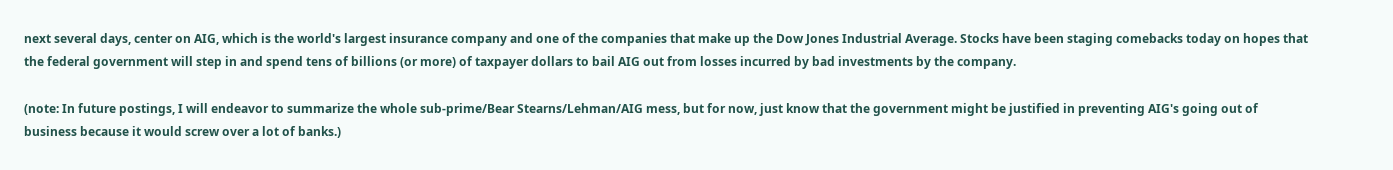next several days, center on AIG, which is the world's largest insurance company and one of the companies that make up the Dow Jones Industrial Average. Stocks have been staging comebacks today on hopes that the federal government will step in and spend tens of billions (or more) of taxpayer dollars to bail AIG out from losses incurred by bad investments by the company.

(note: In future postings, I will endeavor to summarize the whole sub-prime/Bear Stearns/Lehman/AIG mess, but for now, just know that the government might be justified in preventing AIG's going out of business because it would screw over a lot of banks.)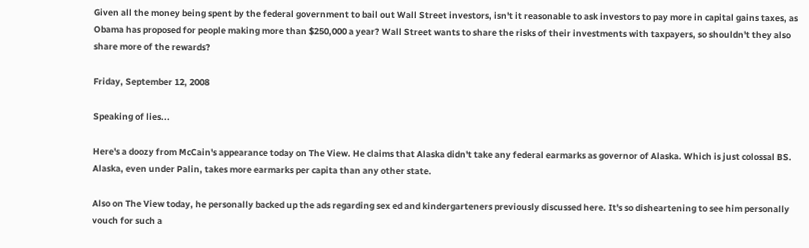Given all the money being spent by the federal government to bail out Wall Street investors, isn't it reasonable to ask investors to pay more in capital gains taxes, as Obama has proposed for people making more than $250,000 a year? Wall Street wants to share the risks of their investments with taxpayers, so shouldn't they also share more of the rewards?

Friday, September 12, 2008

Speaking of lies...

Here's a doozy from McCain's appearance today on The View. He claims that Alaska didn't take any federal earmarks as governor of Alaska. Which is just colossal BS. Alaska, even under Palin, takes more earmarks per capita than any other state.

Also on The View today, he personally backed up the ads regarding sex ed and kindergarteners previously discussed here. It's so disheartening to see him personally vouch for such a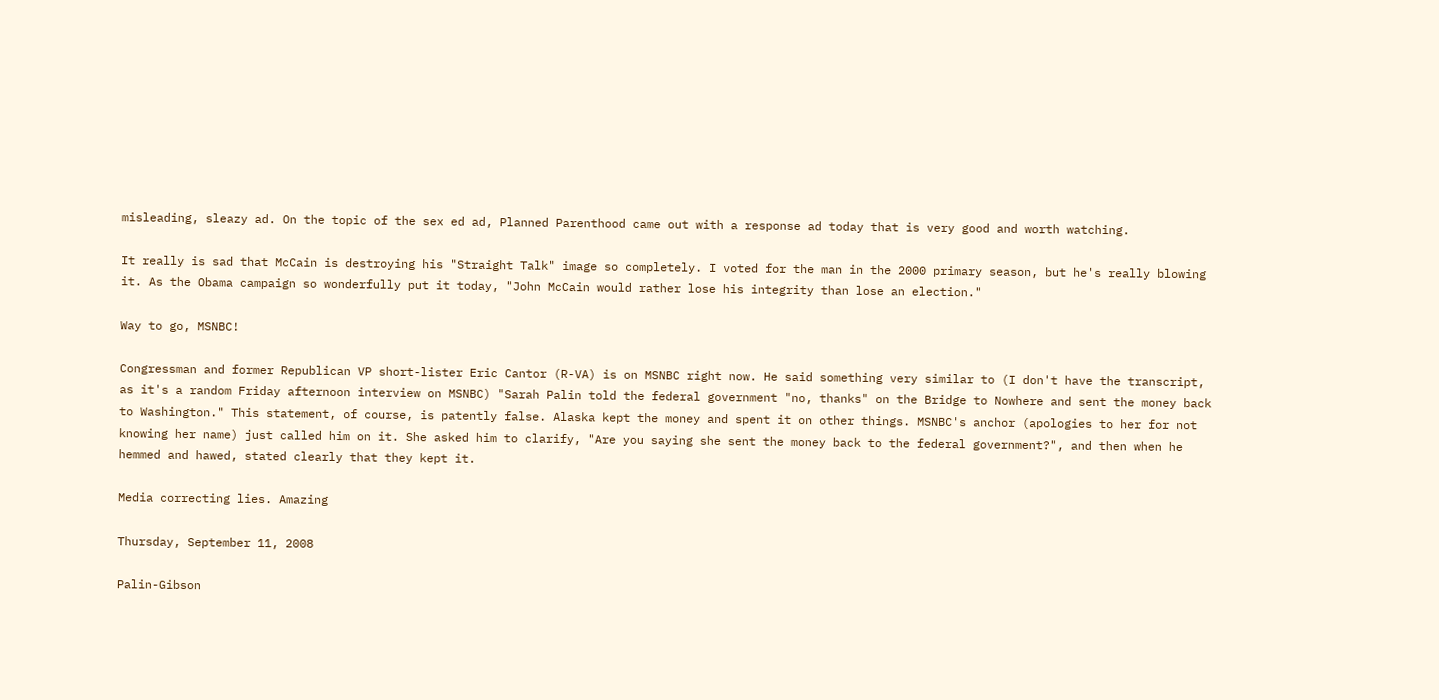misleading, sleazy ad. On the topic of the sex ed ad, Planned Parenthood came out with a response ad today that is very good and worth watching.

It really is sad that McCain is destroying his "Straight Talk" image so completely. I voted for the man in the 2000 primary season, but he's really blowing it. As the Obama campaign so wonderfully put it today, "John McCain would rather lose his integrity than lose an election."

Way to go, MSNBC!

Congressman and former Republican VP short-lister Eric Cantor (R-VA) is on MSNBC right now. He said something very similar to (I don't have the transcript, as it's a random Friday afternoon interview on MSNBC) "Sarah Palin told the federal government "no, thanks" on the Bridge to Nowhere and sent the money back to Washington." This statement, of course, is patently false. Alaska kept the money and spent it on other things. MSNBC's anchor (apologies to her for not knowing her name) just called him on it. She asked him to clarify, "Are you saying she sent the money back to the federal government?", and then when he hemmed and hawed, stated clearly that they kept it.

Media correcting lies. Amazing

Thursday, September 11, 2008

Palin-Gibson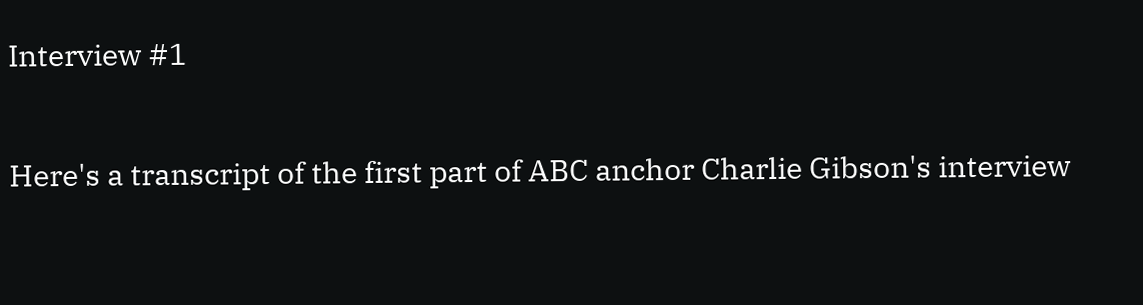Interview #1

Here's a transcript of the first part of ABC anchor Charlie Gibson's interview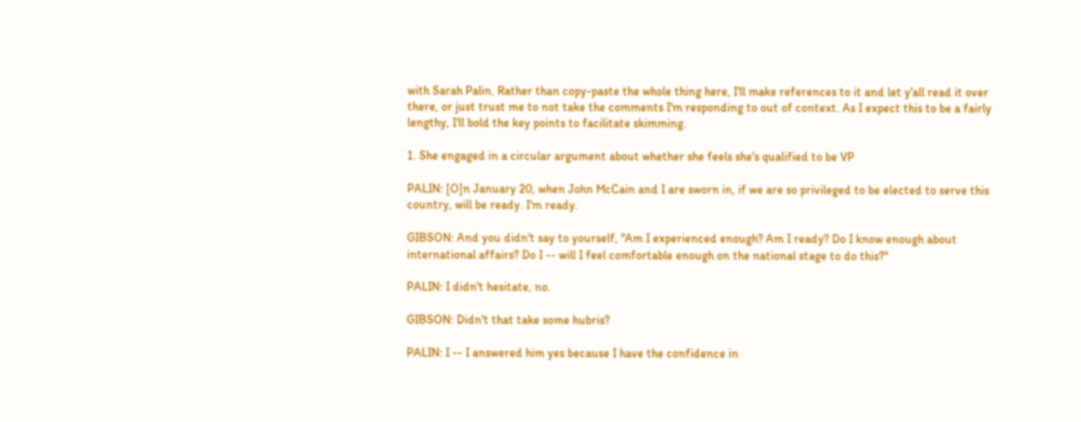with Sarah Palin. Rather than copy-paste the whole thing here, I'll make references to it and let y'all read it over there, or just trust me to not take the comments I'm responding to out of context. As I expect this to be a fairly lengthy, I'll bold the key points to facilitate skimming.

1. She engaged in a circular argument about whether she feels she's qualified to be VP

PALIN: [O]n January 20, when John McCain and I are sworn in, if we are so privileged to be elected to serve this country, will be ready. I'm ready.

GIBSON: And you didn't say to yourself, "Am I experienced enough? Am I ready? Do I know enough about international affairs? Do I -- will I feel comfortable enough on the national stage to do this?"

PALIN: I didn't hesitate, no.

GIBSON: Didn't that take some hubris?

PALIN: I -- I answered him yes because I have the confidence in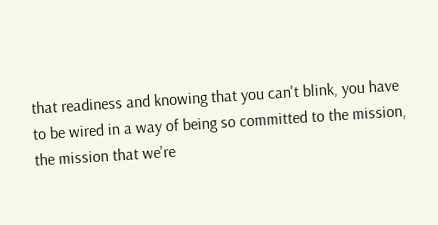that readiness and knowing that you can't blink, you have to be wired in a way of being so committed to the mission, the mission that we're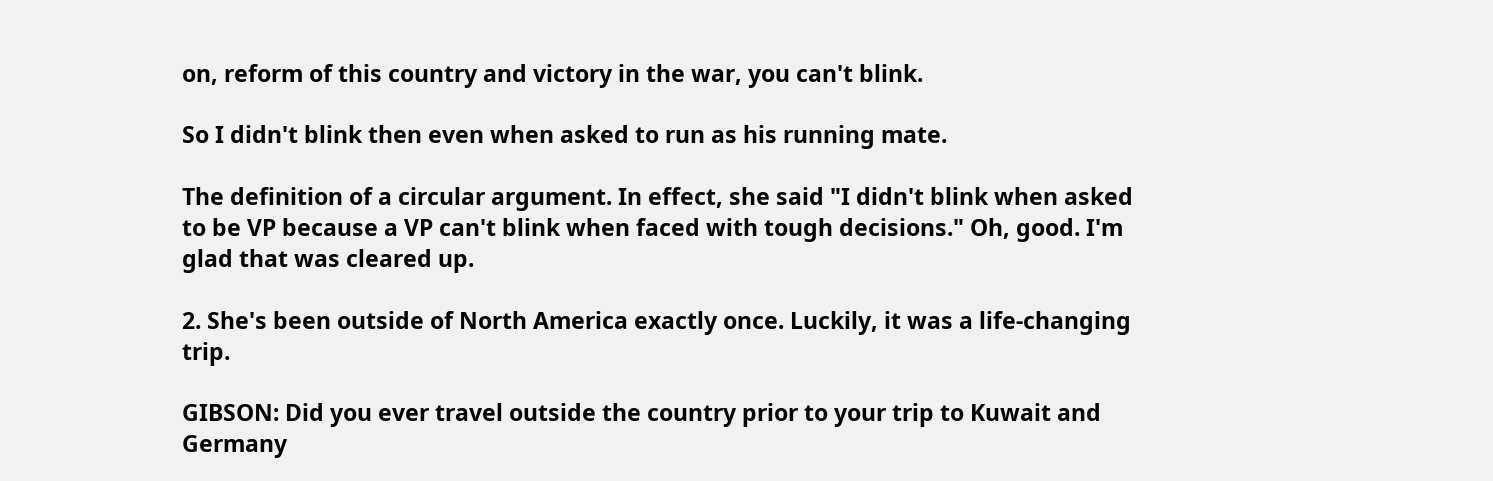on, reform of this country and victory in the war, you can't blink.

So I didn't blink then even when asked to run as his running mate.

The definition of a circular argument. In effect, she said "I didn't blink when asked to be VP because a VP can't blink when faced with tough decisions." Oh, good. I'm glad that was cleared up.

2. She's been outside of North America exactly once. Luckily, it was a life-changing trip.

GIBSON: Did you ever travel outside the country prior to your trip to Kuwait and Germany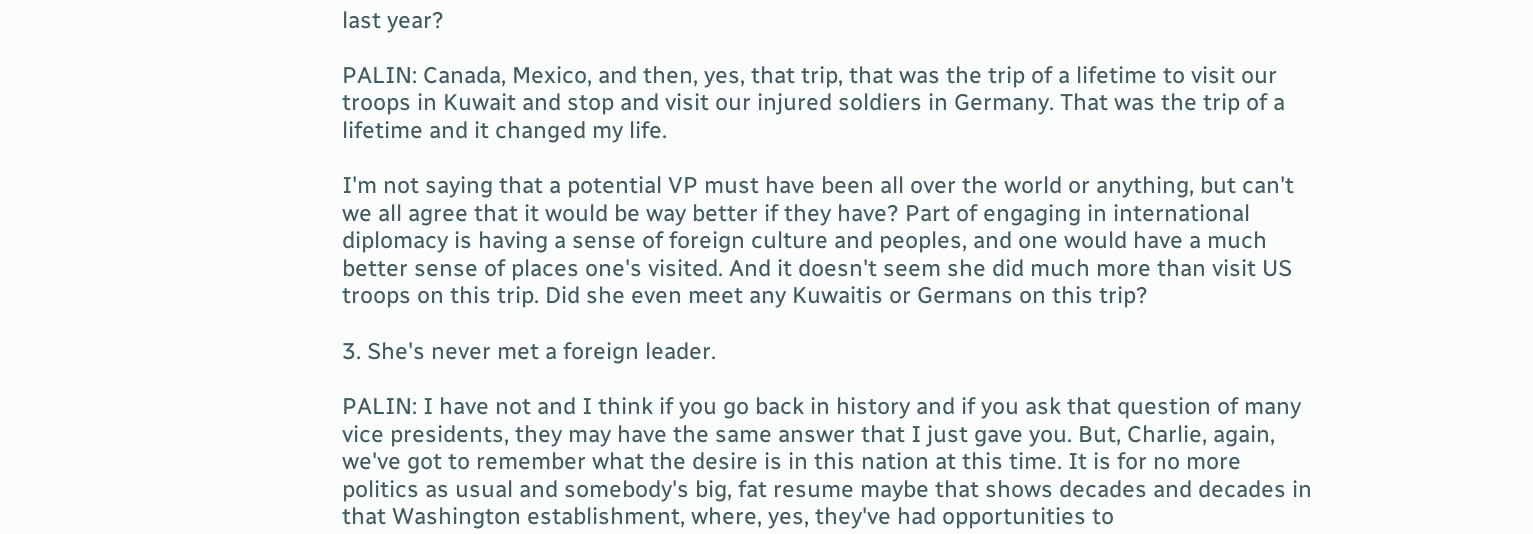last year?

PALIN: Canada, Mexico, and then, yes, that trip, that was the trip of a lifetime to visit our troops in Kuwait and stop and visit our injured soldiers in Germany. That was the trip of a lifetime and it changed my life.

I'm not saying that a potential VP must have been all over the world or anything, but can't we all agree that it would be way better if they have? Part of engaging in international diplomacy is having a sense of foreign culture and peoples, and one would have a much better sense of places one's visited. And it doesn't seem she did much more than visit US troops on this trip. Did she even meet any Kuwaitis or Germans on this trip?

3. She's never met a foreign leader.

PALIN: I have not and I think if you go back in history and if you ask that question of many vice presidents, they may have the same answer that I just gave you. But, Charlie, again, we've got to remember what the desire is in this nation at this time. It is for no more politics as usual and somebody's big, fat resume maybe that shows decades and decades in that Washington establishment, where, yes, they've had opportunities to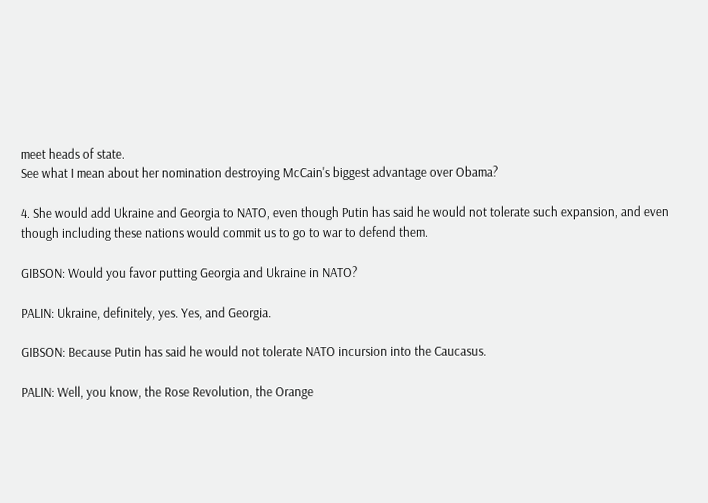meet heads of state.
See what I mean about her nomination destroying McCain's biggest advantage over Obama?

4. She would add Ukraine and Georgia to NATO, even though Putin has said he would not tolerate such expansion, and even though including these nations would commit us to go to war to defend them.

GIBSON: Would you favor putting Georgia and Ukraine in NATO?

PALIN: Ukraine, definitely, yes. Yes, and Georgia.

GIBSON: Because Putin has said he would not tolerate NATO incursion into the Caucasus.

PALIN: Well, you know, the Rose Revolution, the Orange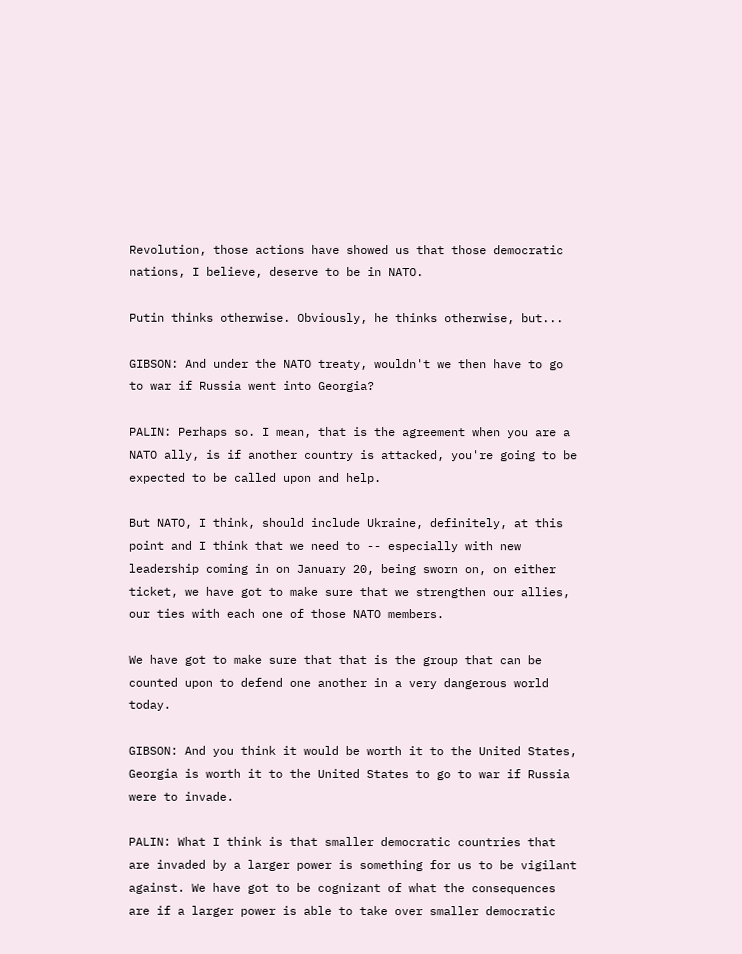Revolution, those actions have showed us that those democratic nations, I believe, deserve to be in NATO.

Putin thinks otherwise. Obviously, he thinks otherwise, but...

GIBSON: And under the NATO treaty, wouldn't we then have to go to war if Russia went into Georgia?

PALIN: Perhaps so. I mean, that is the agreement when you are a NATO ally, is if another country is attacked, you're going to be expected to be called upon and help.

But NATO, I think, should include Ukraine, definitely, at this point and I think that we need to -- especially with new leadership coming in on January 20, being sworn on, on either ticket, we have got to make sure that we strengthen our allies, our ties with each one of those NATO members.

We have got to make sure that that is the group that can be counted upon to defend one another in a very dangerous world today.

GIBSON: And you think it would be worth it to the United States, Georgia is worth it to the United States to go to war if Russia were to invade.

PALIN: What I think is that smaller democratic countries that are invaded by a larger power is something for us to be vigilant against. We have got to be cognizant of what the consequences are if a larger power is able to take over smaller democratic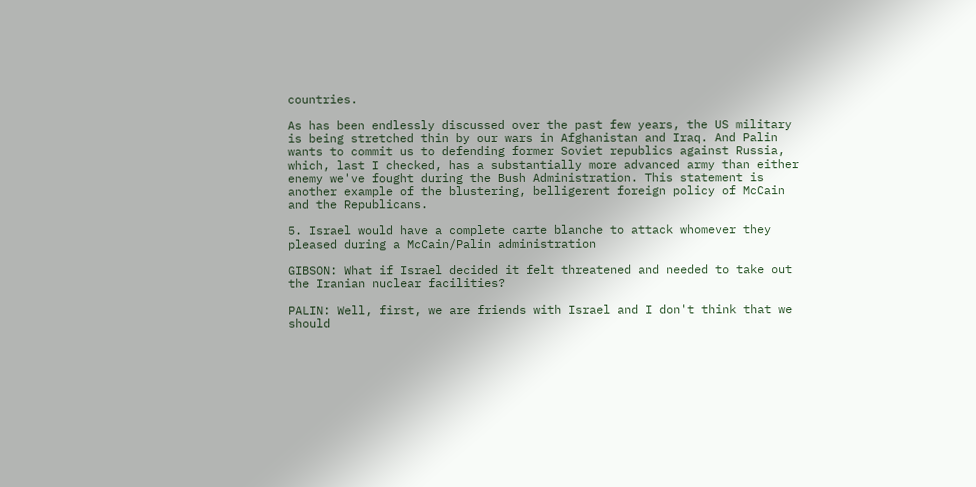countries.

As has been endlessly discussed over the past few years, the US military is being stretched thin by our wars in Afghanistan and Iraq. And Palin wants to commit us to defending former Soviet republics against Russia, which, last I checked, has a substantially more advanced army than either enemy we've fought during the Bush Administration. This statement is another example of the blustering, belligerent foreign policy of McCain and the Republicans.

5. Israel would have a complete carte blanche to attack whomever they pleased during a McCain/Palin administration

GIBSON: What if Israel decided it felt threatened and needed to take out the Iranian nuclear facilities?

PALIN: Well, first, we are friends with Israel and I don't think that we should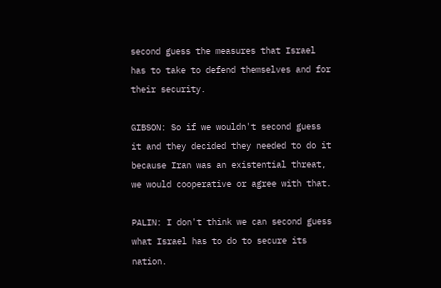second guess the measures that Israel has to take to defend themselves and for their security.

GIBSON: So if we wouldn't second guess it and they decided they needed to do it because Iran was an existential threat, we would cooperative or agree with that.

PALIN: I don't think we can second guess what Israel has to do to secure its nation.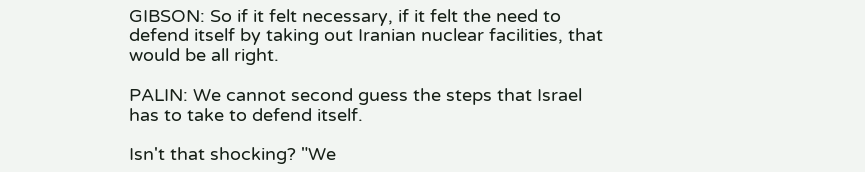GIBSON: So if it felt necessary, if it felt the need to defend itself by taking out Iranian nuclear facilities, that would be all right.

PALIN: We cannot second guess the steps that Israel has to take to defend itself.

Isn't that shocking? "We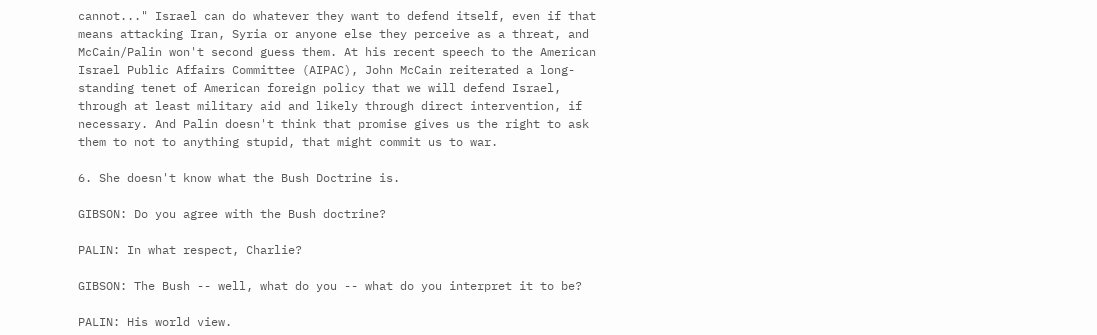cannot..." Israel can do whatever they want to defend itself, even if that means attacking Iran, Syria or anyone else they perceive as a threat, and McCain/Palin won't second guess them. At his recent speech to the American Israel Public Affairs Committee (AIPAC), John McCain reiterated a long-standing tenet of American foreign policy that we will defend Israel, through at least military aid and likely through direct intervention, if necessary. And Palin doesn't think that promise gives us the right to ask them to not to anything stupid, that might commit us to war.

6. She doesn't know what the Bush Doctrine is.

GIBSON: Do you agree with the Bush doctrine?

PALIN: In what respect, Charlie?

GIBSON: The Bush -- well, what do you -- what do you interpret it to be?

PALIN: His world view.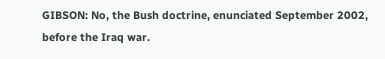GIBSON: No, the Bush doctrine, enunciated September 2002, before the Iraq war.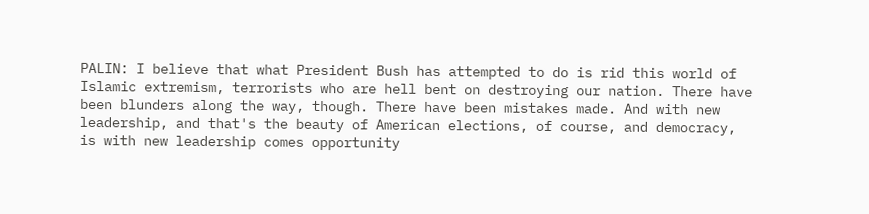PALIN: I believe that what President Bush has attempted to do is rid this world of Islamic extremism, terrorists who are hell bent on destroying our nation. There have been blunders along the way, though. There have been mistakes made. And with new leadership, and that's the beauty of American elections, of course, and democracy, is with new leadership comes opportunity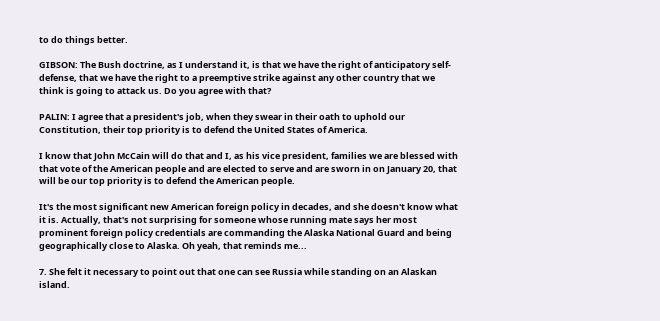to do things better.

GIBSON: The Bush doctrine, as I understand it, is that we have the right of anticipatory self-defense, that we have the right to a preemptive strike against any other country that we think is going to attack us. Do you agree with that?

PALIN: I agree that a president's job, when they swear in their oath to uphold our Constitution, their top priority is to defend the United States of America.

I know that John McCain will do that and I, as his vice president, families we are blessed with that vote of the American people and are elected to serve and are sworn in on January 20, that will be our top priority is to defend the American people.

It's the most significant new American foreign policy in decades, and she doesn't know what it is. Actually, that's not surprising for someone whose running mate says her most prominent foreign policy credentials are commanding the Alaska National Guard and being geographically close to Alaska. Oh yeah, that reminds me...

7. She felt it necessary to point out that one can see Russia while standing on an Alaskan island.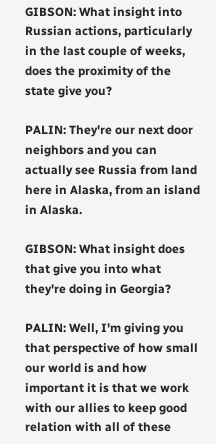GIBSON: What insight into Russian actions, particularly in the last couple of weeks, does the proximity of the state give you?

PALIN: They're our next door neighbors and you can actually see Russia from land here in Alaska, from an island in Alaska.

GIBSON: What insight does that give you into what they're doing in Georgia?

PALIN: Well, I'm giving you that perspective of how small our world is and how important it is that we work with our allies to keep good relation with all of these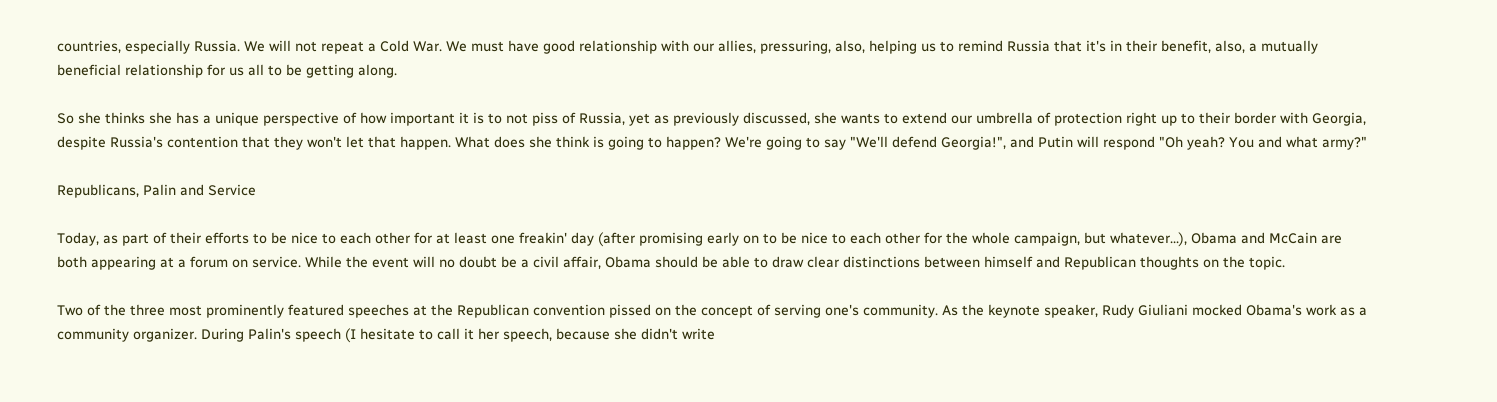countries, especially Russia. We will not repeat a Cold War. We must have good relationship with our allies, pressuring, also, helping us to remind Russia that it's in their benefit, also, a mutually beneficial relationship for us all to be getting along.

So she thinks she has a unique perspective of how important it is to not piss of Russia, yet as previously discussed, she wants to extend our umbrella of protection right up to their border with Georgia, despite Russia's contention that they won't let that happen. What does she think is going to happen? We're going to say "We'll defend Georgia!", and Putin will respond "Oh yeah? You and what army?"

Republicans, Palin and Service

Today, as part of their efforts to be nice to each other for at least one freakin' day (after promising early on to be nice to each other for the whole campaign, but whatever...), Obama and McCain are both appearing at a forum on service. While the event will no doubt be a civil affair, Obama should be able to draw clear distinctions between himself and Republican thoughts on the topic.

Two of the three most prominently featured speeches at the Republican convention pissed on the concept of serving one's community. As the keynote speaker, Rudy Giuliani mocked Obama's work as a community organizer. During Palin's speech (I hesitate to call it her speech, because she didn't write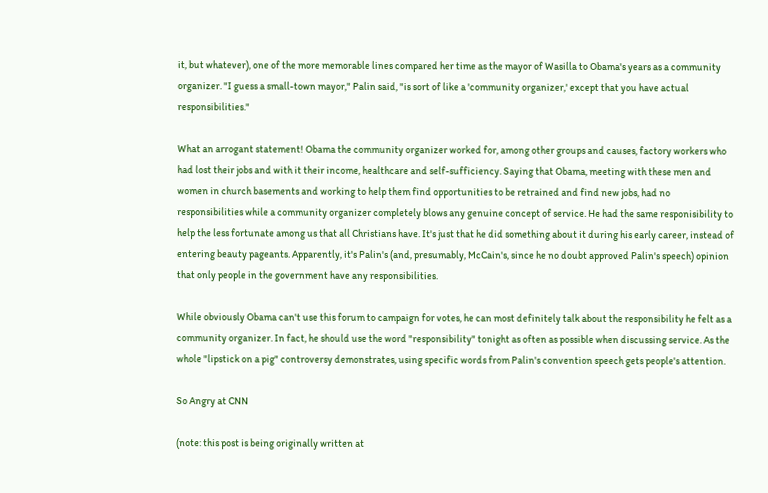it, but whatever), one of the more memorable lines compared her time as the mayor of Wasilla to Obama's years as a community organizer. "I guess a small-town mayor," Palin said, "is sort of like a 'community organizer,' except that you have actual responsibilities."

What an arrogant statement! Obama the community organizer worked for, among other groups and causes, factory workers who had lost their jobs and with it their income, healthcare and self-sufficiency. Saying that Obama, meeting with these men and women in church basements and working to help them find opportunities to be retrained and find new jobs, had no responsibilities while a community organizer completely blows any genuine concept of service. He had the same responisibility to help the less fortunate among us that all Christians have. It's just that he did something about it during his early career, instead of entering beauty pageants. Apparently, it's Palin's (and, presumably, McCain's, since he no doubt approved Palin's speech) opinion that only people in the government have any responsibilities.

While obviously Obama can't use this forum to campaign for votes, he can most definitely talk about the responsibility he felt as a community organizer. In fact, he should use the word "responsibility" tonight as often as possible when discussing service. As the whole "lipstick on a pig" controversy demonstrates, using specific words from Palin's convention speech gets people's attention.

So Angry at CNN

(note: this post is being originally written at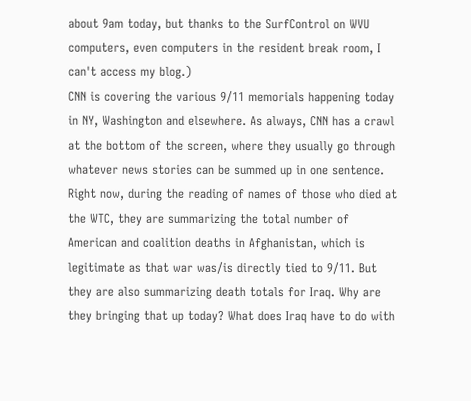about 9am today, but thanks to the SurfControl on WVU computers, even computers in the resident break room, I can't access my blog.)
CNN is covering the various 9/11 memorials happening today in NY, Washington and elsewhere. As always, CNN has a crawl at the bottom of the screen, where they usually go through whatever news stories can be summed up in one sentence. Right now, during the reading of names of those who died at the WTC, they are summarizing the total number of American and coalition deaths in Afghanistan, which is legitimate as that war was/is directly tied to 9/11. But they are also summarizing death totals for Iraq. Why are they bringing that up today? What does Iraq have to do with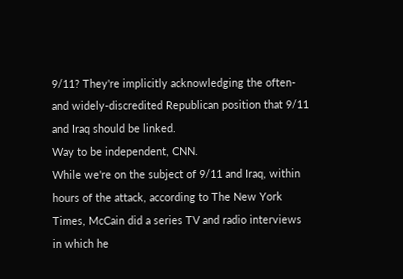9/11? They're implicitly acknowledging the often- and widely-discredited Republican position that 9/11 and Iraq should be linked.
Way to be independent, CNN.
While we're on the subject of 9/11 and Iraq, within hours of the attack, according to The New York Times, McCain did a series TV and radio interviews in which he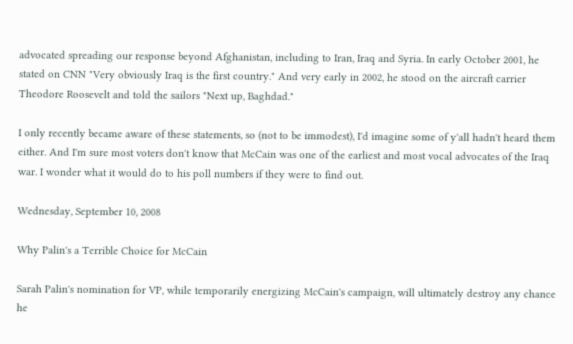advocated spreading our response beyond Afghanistan, including to Iran, Iraq and Syria. In early October 2001, he stated on CNN "Very obviously Iraq is the first country." And very early in 2002, he stood on the aircraft carrier Theodore Roosevelt and told the sailors "Next up, Baghdad."

I only recently became aware of these statements, so (not to be immodest), I'd imagine some of y'all hadn't heard them either. And I'm sure most voters don't know that McCain was one of the earliest and most vocal advocates of the Iraq war. I wonder what it would do to his poll numbers if they were to find out.

Wednesday, September 10, 2008

Why Palin's a Terrible Choice for McCain

Sarah Palin's nomination for VP, while temporarily energizing McCain's campaign, will ultimately destroy any chance he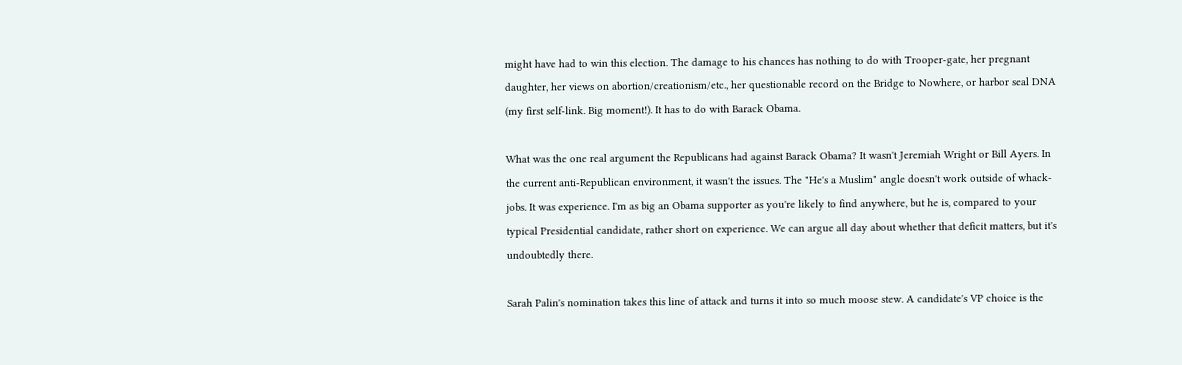might have had to win this election. The damage to his chances has nothing to do with Trooper-gate, her pregnant daughter, her views on abortion/creationism/etc., her questionable record on the Bridge to Nowhere, or harbor seal DNA (my first self-link. Big moment!). It has to do with Barack Obama.

What was the one real argument the Republicans had against Barack Obama? It wasn't Jeremiah Wright or Bill Ayers. In the current anti-Republican environment, it wasn't the issues. The "He's a Muslim" angle doesn't work outside of whack-jobs. It was experience. I'm as big an Obama supporter as you're likely to find anywhere, but he is, compared to your typical Presidential candidate, rather short on experience. We can argue all day about whether that deficit matters, but it's undoubtedly there.

Sarah Palin's nomination takes this line of attack and turns it into so much moose stew. A candidate's VP choice is the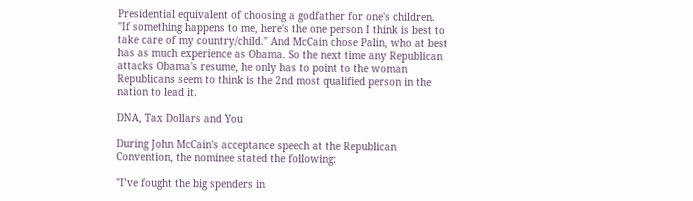Presidential equivalent of choosing a godfather for one's children. "If something happens to me, here's the one person I think is best to take care of my country/child." And McCain chose Palin, who at best has as much experience as Obama. So the next time any Republican attacks Obama's resume, he only has to point to the woman Republicans seem to think is the 2nd most qualified person in the nation to lead it.

DNA, Tax Dollars and You

During John McCain's acceptance speech at the Republican Convention, the nominee stated the following:

"I’ve fought the big spenders in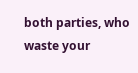both parties, who waste your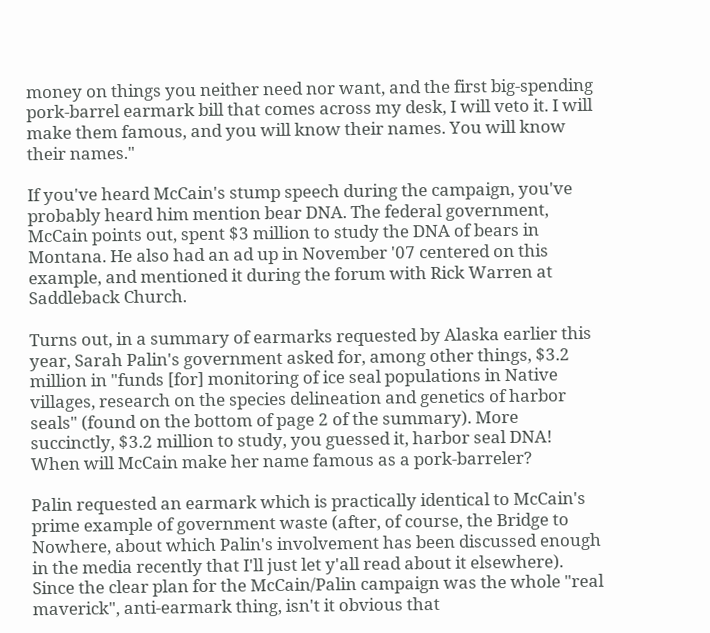money on things you neither need nor want, and the first big-spending pork-barrel earmark bill that comes across my desk, I will veto it. I will make them famous, and you will know their names. You will know their names."

If you've heard McCain's stump speech during the campaign, you've probably heard him mention bear DNA. The federal government, McCain points out, spent $3 million to study the DNA of bears in Montana. He also had an ad up in November '07 centered on this example, and mentioned it during the forum with Rick Warren at Saddleback Church.

Turns out, in a summary of earmarks requested by Alaska earlier this year, Sarah Palin's government asked for, among other things, $3.2 million in "funds [for] monitoring of ice seal populations in Native villages, research on the species delineation and genetics of harbor seals" (found on the bottom of page 2 of the summary). More succinctly, $3.2 million to study, you guessed it, harbor seal DNA! When will McCain make her name famous as a pork-barreler?

Palin requested an earmark which is practically identical to McCain's prime example of government waste (after, of course, the Bridge to Nowhere, about which Palin's involvement has been discussed enough in the media recently that I'll just let y'all read about it elsewhere). Since the clear plan for the McCain/Palin campaign was the whole "real maverick", anti-earmark thing, isn't it obvious that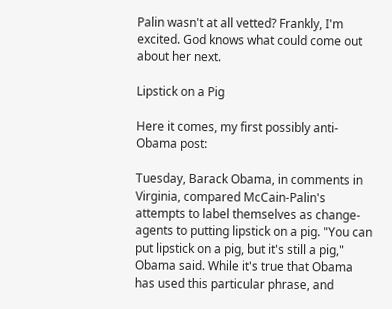Palin wasn't at all vetted? Frankly, I'm excited. God knows what could come out about her next.

Lipstick on a Pig

Here it comes, my first possibly anti-Obama post:

Tuesday, Barack Obama, in comments in Virginia, compared McCain-Palin's attempts to label themselves as change-agents to putting lipstick on a pig. "You can put lipstick on a pig, but it's still a pig," Obama said. While it's true that Obama has used this particular phrase, and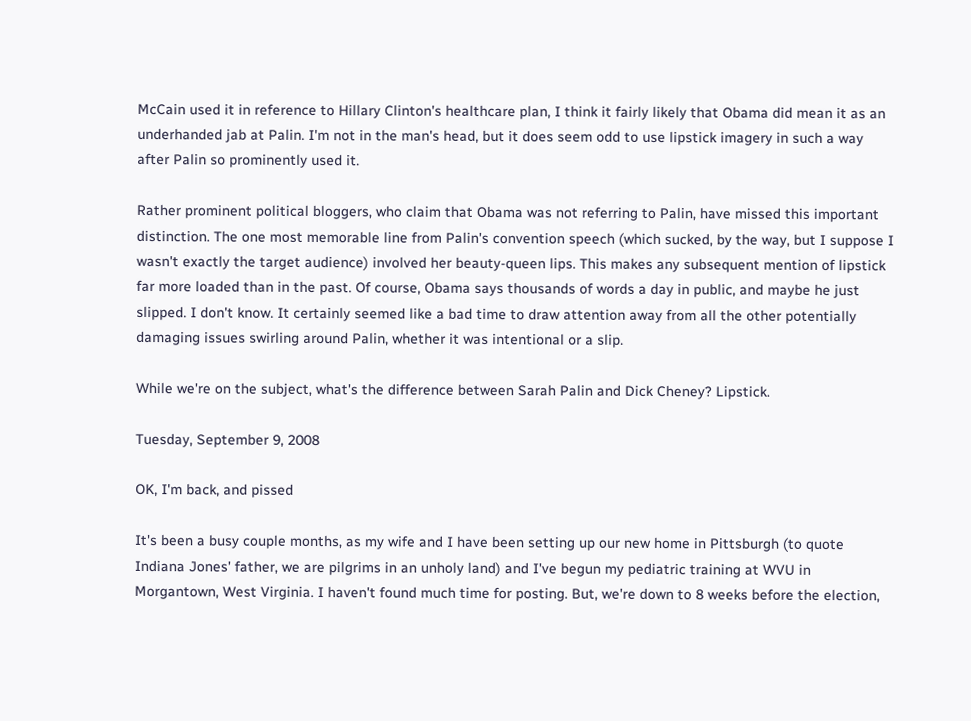McCain used it in reference to Hillary Clinton's healthcare plan, I think it fairly likely that Obama did mean it as an underhanded jab at Palin. I'm not in the man's head, but it does seem odd to use lipstick imagery in such a way after Palin so prominently used it.

Rather prominent political bloggers, who claim that Obama was not referring to Palin, have missed this important distinction. The one most memorable line from Palin's convention speech (which sucked, by the way, but I suppose I wasn't exactly the target audience) involved her beauty-queen lips. This makes any subsequent mention of lipstick far more loaded than in the past. Of course, Obama says thousands of words a day in public, and maybe he just slipped. I don't know. It certainly seemed like a bad time to draw attention away from all the other potentially damaging issues swirling around Palin, whether it was intentional or a slip.

While we're on the subject, what's the difference between Sarah Palin and Dick Cheney? Lipstick.

Tuesday, September 9, 2008

OK, I'm back, and pissed

It's been a busy couple months, as my wife and I have been setting up our new home in Pittsburgh (to quote Indiana Jones' father, we are pilgrims in an unholy land) and I've begun my pediatric training at WVU in Morgantown, West Virginia. I haven't found much time for posting. But, we're down to 8 weeks before the election,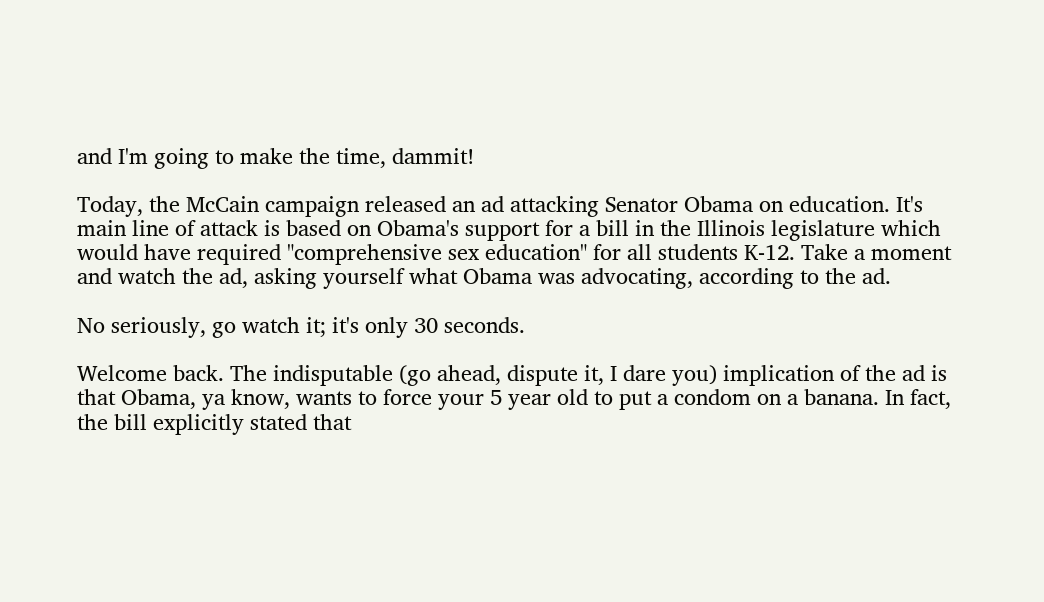and I'm going to make the time, dammit!

Today, the McCain campaign released an ad attacking Senator Obama on education. It's main line of attack is based on Obama's support for a bill in the Illinois legislature which would have required "comprehensive sex education" for all students K-12. Take a moment and watch the ad, asking yourself what Obama was advocating, according to the ad.

No seriously, go watch it; it's only 30 seconds.

Welcome back. The indisputable (go ahead, dispute it, I dare you) implication of the ad is that Obama, ya know, wants to force your 5 year old to put a condom on a banana. In fact, the bill explicitly stated that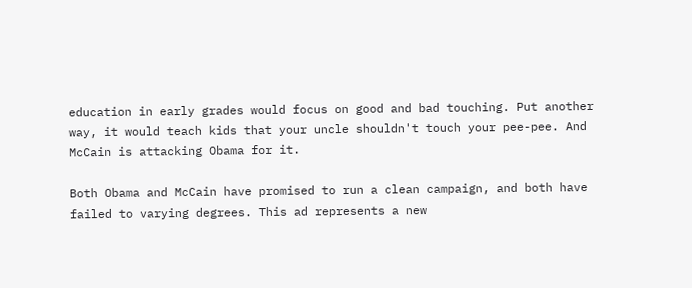education in early grades would focus on good and bad touching. Put another way, it would teach kids that your uncle shouldn't touch your pee-pee. And McCain is attacking Obama for it.

Both Obama and McCain have promised to run a clean campaign, and both have failed to varying degrees. This ad represents a new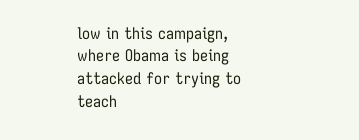low in this campaign, where Obama is being attacked for trying to teach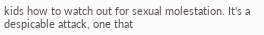kids how to watch out for sexual molestation. It's a despicable attack, one that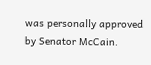was personally approved by Senator McCain.